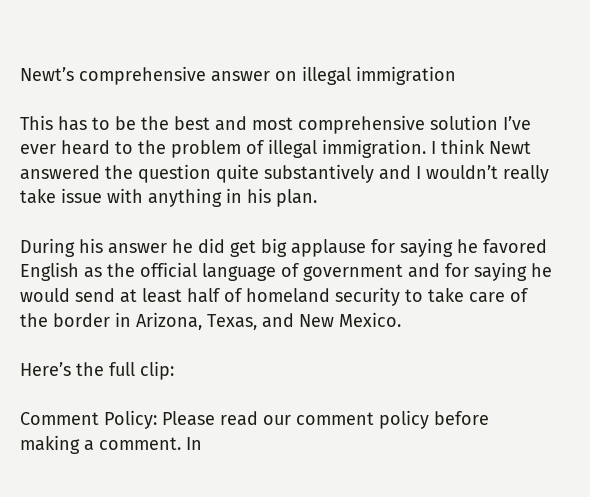Newt’s comprehensive answer on illegal immigration

This has to be the best and most comprehensive solution I’ve ever heard to the problem of illegal immigration. I think Newt answered the question quite substantively and I wouldn’t really take issue with anything in his plan.

During his answer he did get big applause for saying he favored English as the official language of government and for saying he would send at least half of homeland security to take care of the border in Arizona, Texas, and New Mexico.

Here’s the full clip:

Comment Policy: Please read our comment policy before making a comment. In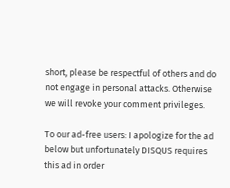short, please be respectful of others and do not engage in personal attacks. Otherwise we will revoke your comment privileges.

To our ad-free users: I apologize for the ad below but unfortunately DISQUS requires this ad in order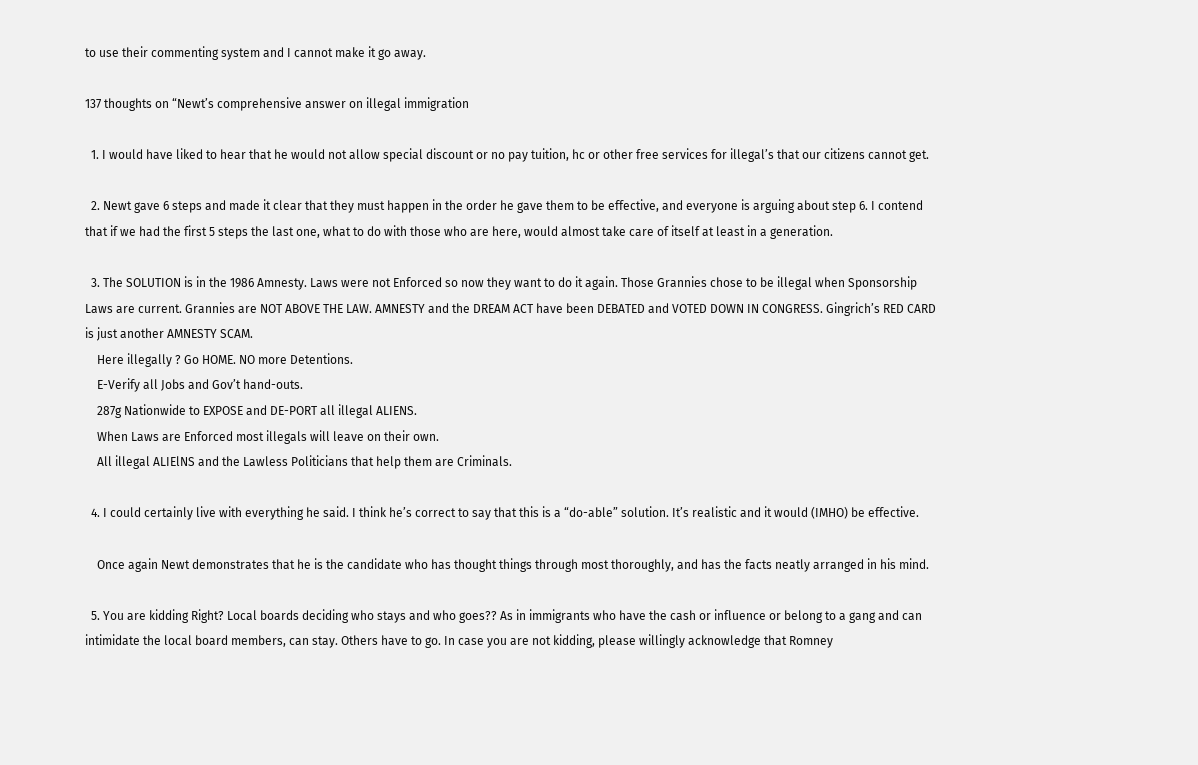to use their commenting system and I cannot make it go away.

137 thoughts on “Newt’s comprehensive answer on illegal immigration

  1. I would have liked to hear that he would not allow special discount or no pay tuition, hc or other free services for illegal’s that our citizens cannot get.

  2. Newt gave 6 steps and made it clear that they must happen in the order he gave them to be effective, and everyone is arguing about step 6. I contend that if we had the first 5 steps the last one, what to do with those who are here, would almost take care of itself at least in a generation.

  3. The SOLUTION is in the 1986 Amnesty. Laws were not Enforced so now they want to do it again. Those Grannies chose to be illegal when Sponsorship Laws are current. Grannies are NOT ABOVE THE LAW. AMNESTY and the DREAM ACT have been DEBATED and VOTED DOWN IN CONGRESS. Gingrich’s RED CARD is just another AMNESTY SCAM.
    Here illegally ? Go HOME. NO more Detentions.
    E-Verify all Jobs and Gov’t hand-outs.
    287g Nationwide to EXPOSE and DE-PORT all illegal ALIENS.
    When Laws are Enforced most illegals will leave on their own.
    All illegal ALIElNS and the Lawless Politicians that help them are Criminals.

  4. I could certainly live with everything he said. I think he’s correct to say that this is a “do-able” solution. It’s realistic and it would (IMHO) be effective.

    Once again Newt demonstrates that he is the candidate who has thought things through most thoroughly, and has the facts neatly arranged in his mind.

  5. You are kidding Right? Local boards deciding who stays and who goes?? As in immigrants who have the cash or influence or belong to a gang and can intimidate the local board members, can stay. Others have to go. In case you are not kidding, please willingly acknowledge that Romney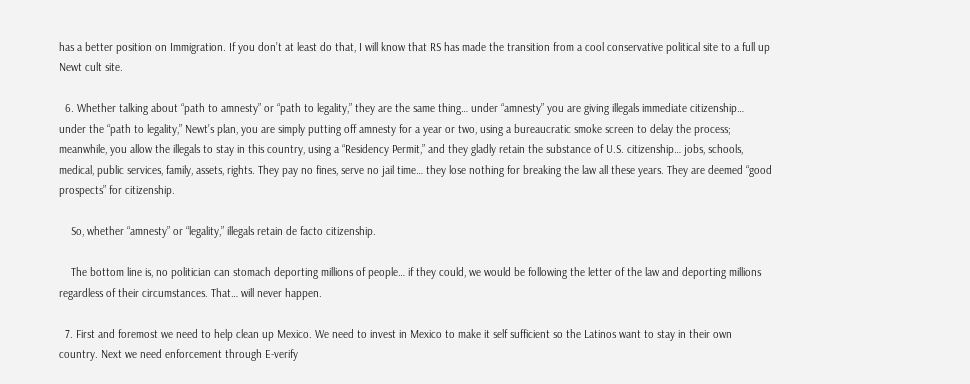has a better position on Immigration. If you don’t at least do that, I will know that RS has made the transition from a cool conservative political site to a full up Newt cult site.

  6. Whether talking about “path to amnesty” or “path to legality,” they are the same thing… under “amnesty” you are giving illegals immediate citizenship… under the “path to legality,” Newt’s plan, you are simply putting off amnesty for a year or two, using a bureaucratic smoke screen to delay the process; meanwhile, you allow the illegals to stay in this country, using a “Residency Permit,” and they gladly retain the substance of U.S. citizenship… jobs, schools, medical, public services, family, assets, rights. They pay no fines, serve no jail time… they lose nothing for breaking the law all these years. They are deemed “good prospects” for citizenship.

    So, whether “amnesty” or “legality,” illegals retain de facto citizenship.

    The bottom line is, no politician can stomach deporting millions of people… if they could, we would be following the letter of the law and deporting millions regardless of their circumstances. That… will never happen.

  7. First and foremost we need to help clean up Mexico. We need to invest in Mexico to make it self sufficient so the Latinos want to stay in their own country. Next we need enforcement through E-verify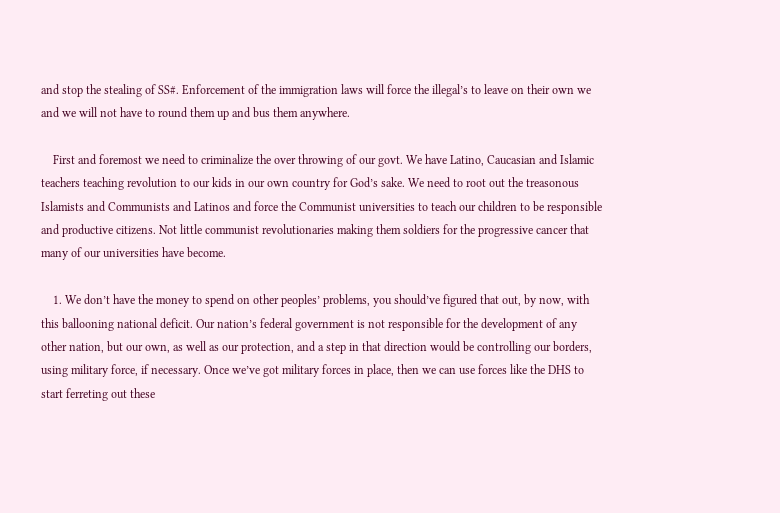and stop the stealing of SS#. Enforcement of the immigration laws will force the illegal’s to leave on their own we and we will not have to round them up and bus them anywhere.

    First and foremost we need to criminalize the over throwing of our govt. We have Latino, Caucasian and Islamic teachers teaching revolution to our kids in our own country for God’s sake. We need to root out the treasonous Islamists and Communists and Latinos and force the Communist universities to teach our children to be responsible and productive citizens. Not little communist revolutionaries making them soldiers for the progressive cancer that many of our universities have become.

    1. We don’t have the money to spend on other peoples’ problems, you should’ve figured that out, by now, with this ballooning national deficit. Our nation’s federal government is not responsible for the development of any other nation, but our own, as well as our protection, and a step in that direction would be controlling our borders, using military force, if necessary. Once we’ve got military forces in place, then we can use forces like the DHS to start ferreting out these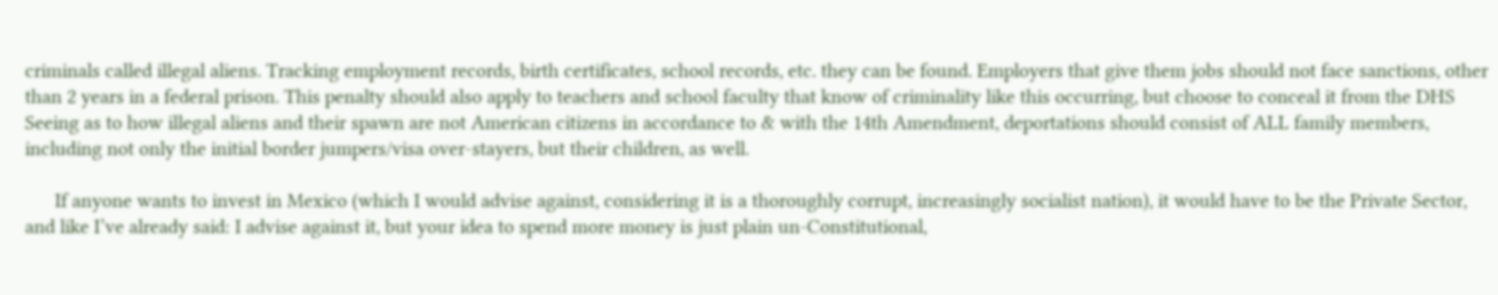criminals called illegal aliens. Tracking employment records, birth certificates, school records, etc. they can be found. Employers that give them jobs should not face sanctions, other than 2 years in a federal prison. This penalty should also apply to teachers and school faculty that know of criminality like this occurring, but choose to conceal it from the DHS Seeing as to how illegal aliens and their spawn are not American citizens in accordance to & with the 14th Amendment, deportations should consist of ALL family members, including not only the initial border jumpers/visa over-stayers, but their children, as well.

      If anyone wants to invest in Mexico (which I would advise against, considering it is a thoroughly corrupt, increasingly socialist nation), it would have to be the Private Sector, and like I’ve already said: I advise against it, but your idea to spend more money is just plain un-Constitutional,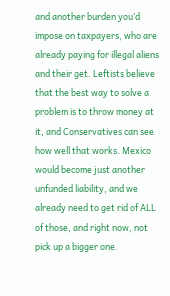and another burden you’d impose on taxpayers, who are already paying for illegal aliens and their get. Leftists believe that the best way to solve a problem is to throw money at it, and Conservatives can see how well that works. Mexico would become just another unfunded liability, and we already need to get rid of ALL of those, and right now, not pick up a bigger one.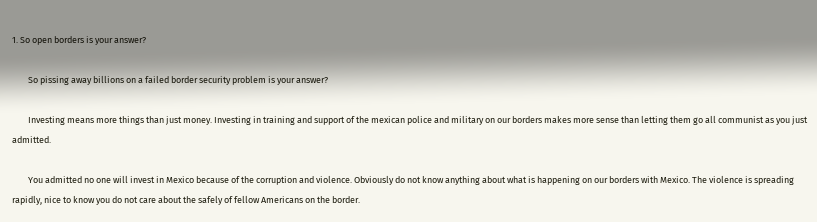1. So open borders is your answer?

        So pissing away billions on a failed border security problem is your answer?

        Investing means more things than just money. Investing in training and support of the mexican police and military on our borders makes more sense than letting them go all communist as you just admitted.

        You admitted no one will invest in Mexico because of the corruption and violence. Obviously do not know anything about what is happening on our borders with Mexico. The violence is spreading rapidly, nice to know you do not care about the safely of fellow Americans on the border.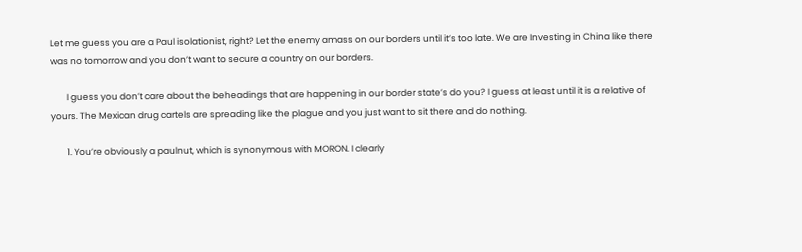Let me guess you are a Paul isolationist, right? Let the enemy amass on our borders until it’s too late. We are Investing in China like there was no tomorrow and you don’t want to secure a country on our borders.

        I guess you don’t care about the beheadings that are happening in our border state’s do you? I guess at least until it is a relative of yours. The Mexican drug cartels are spreading like the plague and you just want to sit there and do nothing.

        1. You’re obviously a paulnut, which is synonymous with MORON. I clearly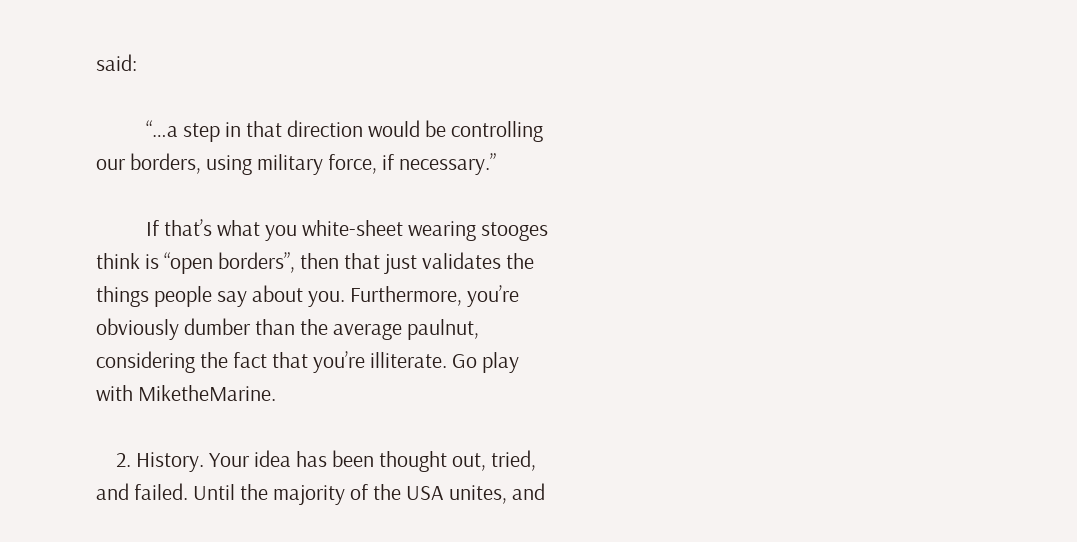said:

          “…a step in that direction would be controlling our borders, using military force, if necessary.”

          If that’s what you white-sheet wearing stooges think is “open borders”, then that just validates the things people say about you. Furthermore, you’re obviously dumber than the average paulnut, considering the fact that you’re illiterate. Go play with MiketheMarine.

    2. History. Your idea has been thought out, tried, and failed. Until the majority of the USA unites, and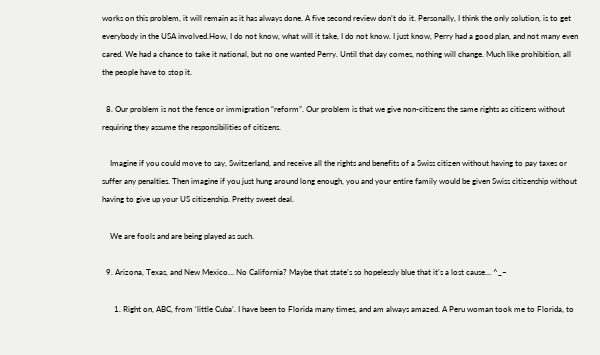works on this problem, it will remain as it has always done. A five second review don’t do it. Personally, I think the only solution, is to get everybody in the USA involved.How, I do not know, what will it take, I do not know. I just know, Perry had a good plan, and not many even cared. We had a chance to take it national, but no one wanted Perry. Until that day comes, nothing will change. Much like prohibition, all the people have to stop it.

  8. Our problem is not the fence or immigration “reform”. Our problem is that we give non-citizens the same rights as citizens without requiring they assume the responsibilities of citizens.

    Imagine if you could move to say, Switzerland, and receive all the rights and benefits of a Swiss citizen without having to pay taxes or suffer any penalties. Then imagine if you just hung around long enough, you and your entire family would be given Swiss citizenship without having to give up your US citizenship. Pretty sweet deal.

    We are fools and are being played as such.

  9. Arizona, Texas, and New Mexico… No California? Maybe that state’s so hopelessly blue that it’s a lost cause… ^_~

      1. Right on, ABC, from ‘little Cuba’. I have been to Florida many times, and am always amazed. A Peru woman took me to Florida, to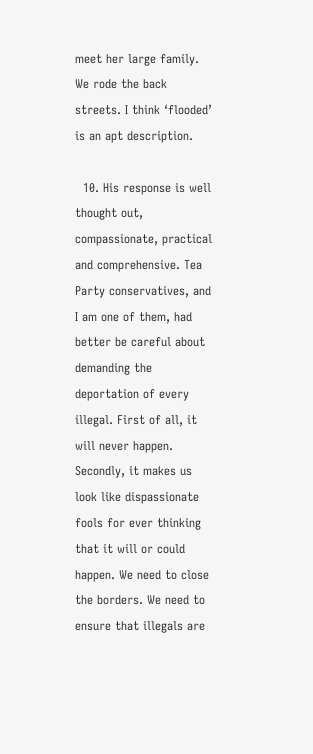meet her large family. We rode the back streets. I think ‘flooded’ is an apt description.

  10. His response is well thought out, compassionate, practical and comprehensive. Tea Party conservatives, and I am one of them, had better be careful about demanding the deportation of every illegal. First of all, it will never happen. Secondly, it makes us look like dispassionate fools for ever thinking that it will or could happen. We need to close the borders. We need to ensure that illegals are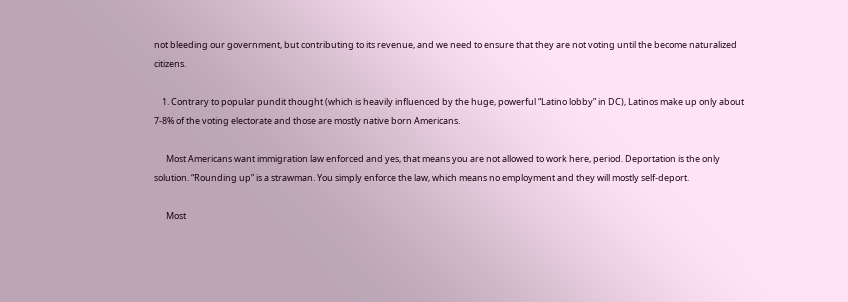not bleeding our government, but contributing to its revenue, and we need to ensure that they are not voting until the become naturalized citizens.

    1. Contrary to popular pundit thought (which is heavily influenced by the huge, powerful “Latino lobby” in DC), Latinos make up only about 7-8% of the voting electorate and those are mostly native born Americans.

      Most Americans want immigration law enforced and yes, that means you are not allowed to work here, period. Deportation is the only solution. “Rounding up” is a strawman. You simply enforce the law, which means no employment and they will mostly self-deport.

      Most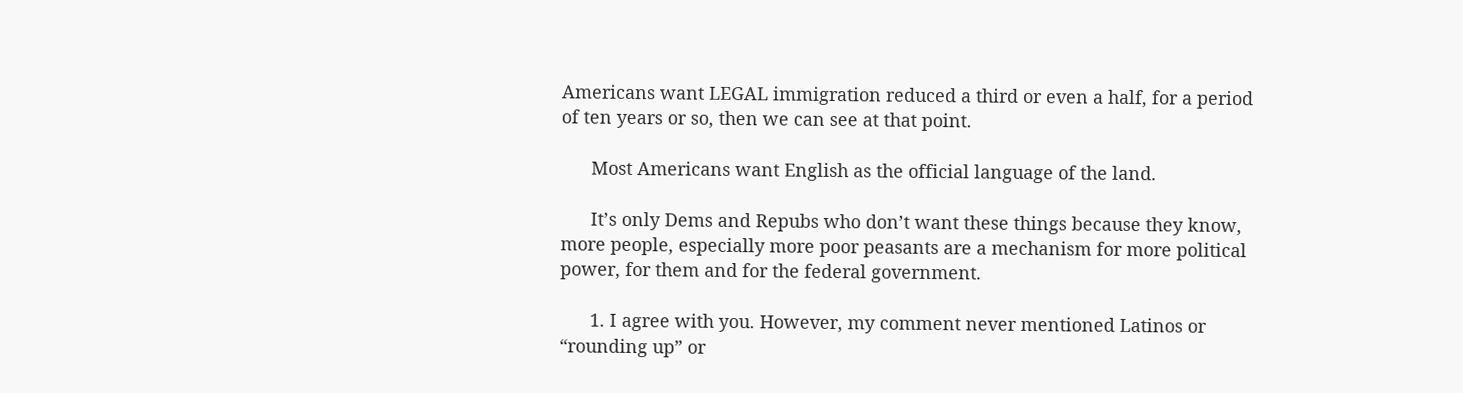Americans want LEGAL immigration reduced a third or even a half, for a period of ten years or so, then we can see at that point.

      Most Americans want English as the official language of the land.

      It’s only Dems and Repubs who don’t want these things because they know, more people, especially more poor peasants are a mechanism for more political power, for them and for the federal government.

      1. I agree with you. However, my comment never mentioned Latinos or “rounding up” or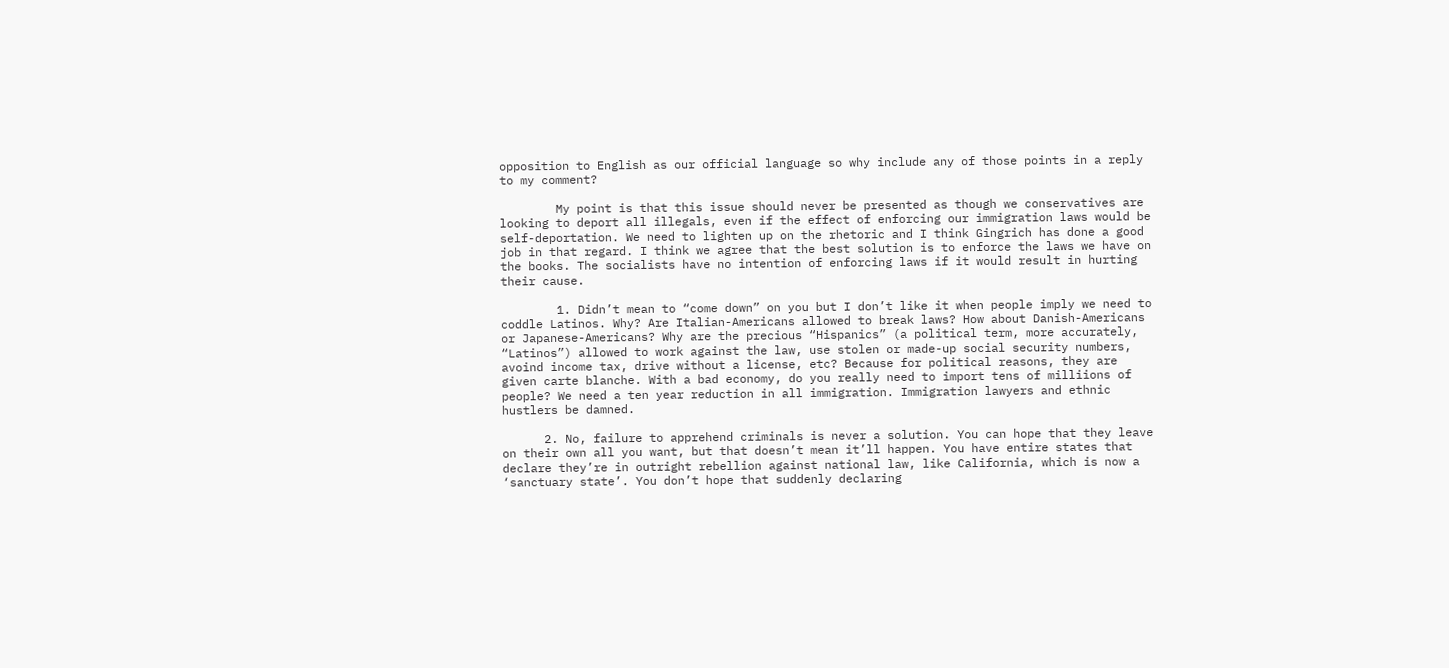opposition to English as our official language so why include any of those points in a reply to my comment?

        My point is that this issue should never be presented as though we conservatives are looking to deport all illegals, even if the effect of enforcing our immigration laws would be self-deportation. We need to lighten up on the rhetoric and I think Gingrich has done a good job in that regard. I think we agree that the best solution is to enforce the laws we have on the books. The socialists have no intention of enforcing laws if it would result in hurting their cause.

        1. Didn’t mean to “come down” on you but I don’t like it when people imply we need to coddle Latinos. Why? Are Italian-Americans allowed to break laws? How about Danish-Americans or Japanese-Americans? Why are the precious “Hispanics” (a political term, more accurately, “Latinos”) allowed to work against the law, use stolen or made-up social security numbers, avoind income tax, drive without a license, etc? Because for political reasons, they are given carte blanche. With a bad economy, do you really need to import tens of milliions of people? We need a ten year reduction in all immigration. Immigration lawyers and ethnic hustlers be damned.

      2. No, failure to apprehend criminals is never a solution. You can hope that they leave on their own all you want, but that doesn’t mean it’ll happen. You have entire states that declare they’re in outright rebellion against national law, like California, which is now a ‘sanctuary state’. You don’t hope that suddenly declaring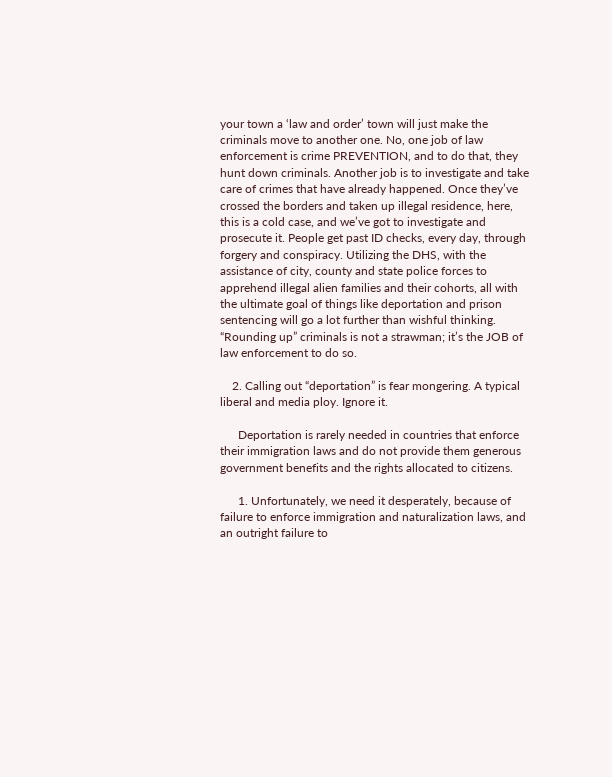your town a ‘law and order’ town will just make the criminals move to another one. No, one job of law enforcement is crime PREVENTION, and to do that, they hunt down criminals. Another job is to investigate and take care of crimes that have already happened. Once they’ve crossed the borders and taken up illegal residence, here, this is a cold case, and we’ve got to investigate and prosecute it. People get past ID checks, every day, through forgery and conspiracy. Utilizing the DHS, with the assistance of city, county and state police forces to apprehend illegal alien families and their cohorts, all with the ultimate goal of things like deportation and prison sentencing will go a lot further than wishful thinking. “Rounding up” criminals is not a strawman; it’s the JOB of law enforcement to do so.

    2. Calling out “deportation” is fear mongering. A typical liberal and media ploy. Ignore it.

      Deportation is rarely needed in countries that enforce their immigration laws and do not provide them generous government benefits and the rights allocated to citizens.

      1. Unfortunately, we need it desperately, because of failure to enforce immigration and naturalization laws, and an outright failure to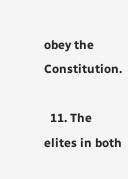obey the Constitution.

  11. The elites in both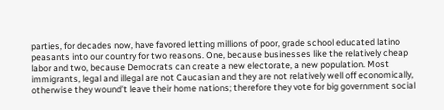parties, for decades now, have favored letting millions of poor, grade school educated latino peasants into our country for two reasons. One, because businesses like the relatively cheap labor and two, because Democrats can create a new electorate, a new population. Most immigrants, legal and illegal are not Caucasian and they are not relatively well off economically, otherwise they wound’t leave their home nations; therefore they vote for big government social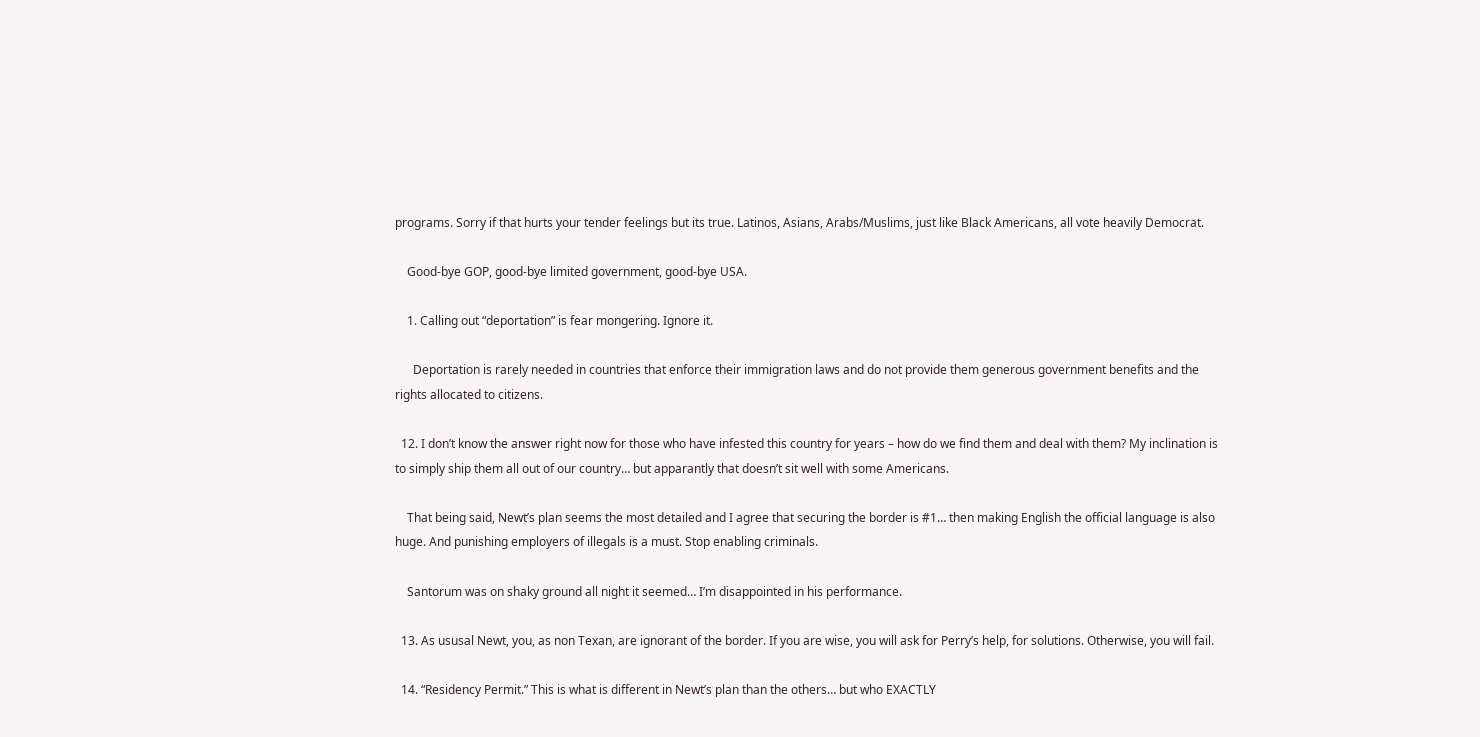programs. Sorry if that hurts your tender feelings but its true. Latinos, Asians, Arabs/Muslims, just like Black Americans, all vote heavily Democrat.

    Good-bye GOP, good-bye limited government, good-bye USA.

    1. Calling out “deportation” is fear mongering. Ignore it.

      Deportation is rarely needed in countries that enforce their immigration laws and do not provide them generous government benefits and the rights allocated to citizens.

  12. I don’t know the answer right now for those who have infested this country for years – how do we find them and deal with them? My inclination is to simply ship them all out of our country… but apparantly that doesn’t sit well with some Americans.

    That being said, Newt’s plan seems the most detailed and I agree that securing the border is #1… then making English the official language is also huge. And punishing employers of illegals is a must. Stop enabling criminals.

    Santorum was on shaky ground all night it seemed… I’m disappointed in his performance.

  13. As ususal Newt, you, as non Texan, are ignorant of the border. If you are wise, you will ask for Perry’s help, for solutions. Otherwise, you will fail.

  14. “Residency Permit.” This is what is different in Newt’s plan than the others… but who EXACTLY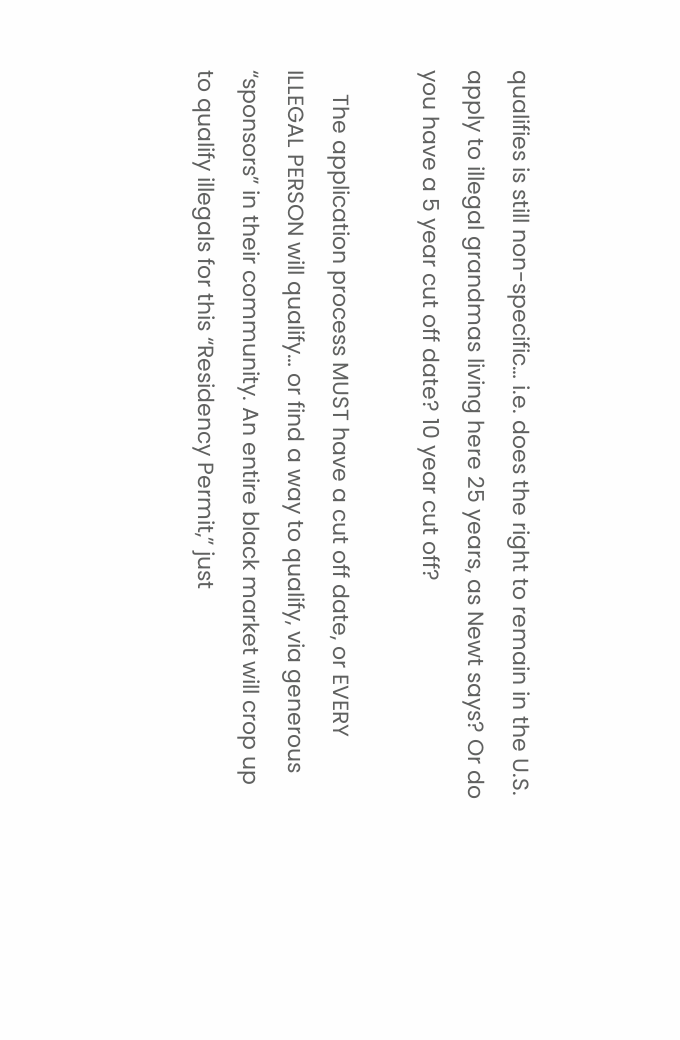qualifies is still non-specific… i.e. does the right to remain in the U.S. apply to illegal grandmas living here 25 years, as Newt says? Or do you have a 5 year cut off date? 10 year cut off?

    The application process MUST have a cut off date, or EVERY ILLEGAL PERSON will qualify… or find a way to qualify, via generous “sponsors” in their community. An entire black market will crop up to qualify illegals for this “Residency Permit,” just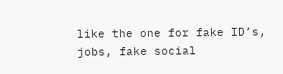like the one for fake ID’s, jobs, fake social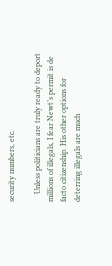security numbers, etc.

    Unless politicians are truly ready to deport millions of illegals, I fear Newt’s permit is de facto citizenship. His other options for deterring illegals are much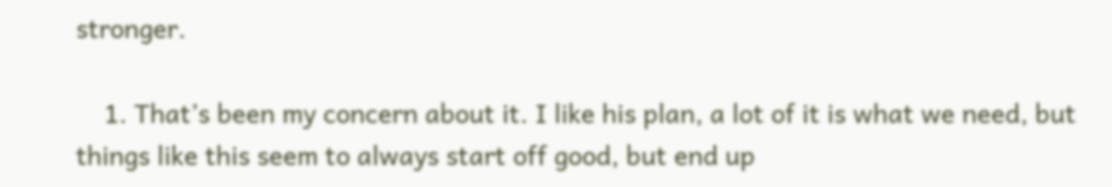stronger.

    1. That’s been my concern about it. I like his plan, a lot of it is what we need, but things like this seem to always start off good, but end up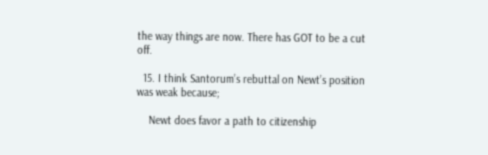the way things are now. There has GOT to be a cut off.

  15. I think Santorum’s rebuttal on Newt’s position was weak because;

    Newt does favor a path to citizenship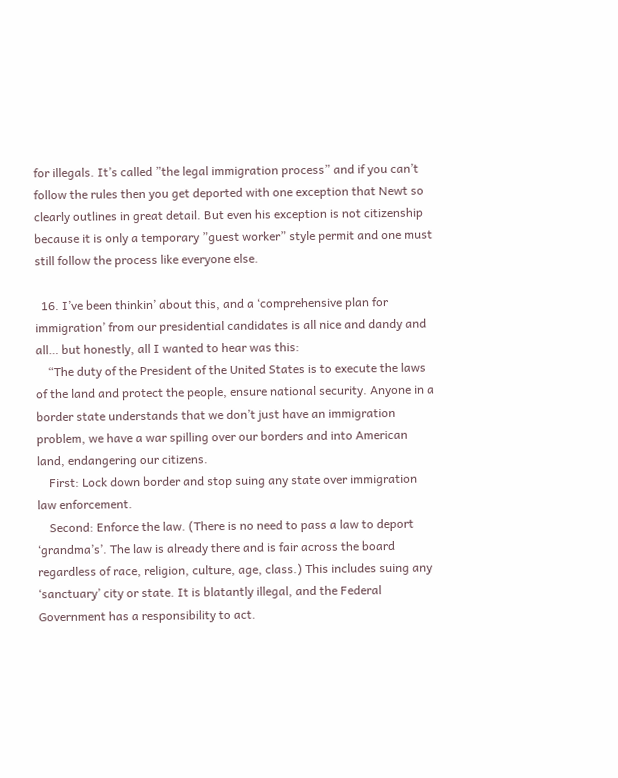for illegals. It’s called ”the legal immigration process” and if you can’t follow the rules then you get deported with one exception that Newt so clearly outlines in great detail. But even his exception is not citizenship because it is only a temporary ”guest worker” style permit and one must still follow the process like everyone else.

  16. I’ve been thinkin’ about this, and a ‘comprehensive plan for immigration’ from our presidential candidates is all nice and dandy and all… but honestly, all I wanted to hear was this:
    “The duty of the President of the United States is to execute the laws of the land and protect the people, ensure national security. Anyone in a border state understands that we don’t just have an immigration problem, we have a war spilling over our borders and into American land, endangering our citizens.
    First: Lock down border and stop suing any state over immigration law enforcement.
    Second: Enforce the law. (There is no need to pass a law to deport ‘grandma’s’. The law is already there and is fair across the board regardless of race, religion, culture, age, class.) This includes suing any ‘sanctuary’ city or state. It is blatantly illegal, and the Federal Government has a responsibility to act.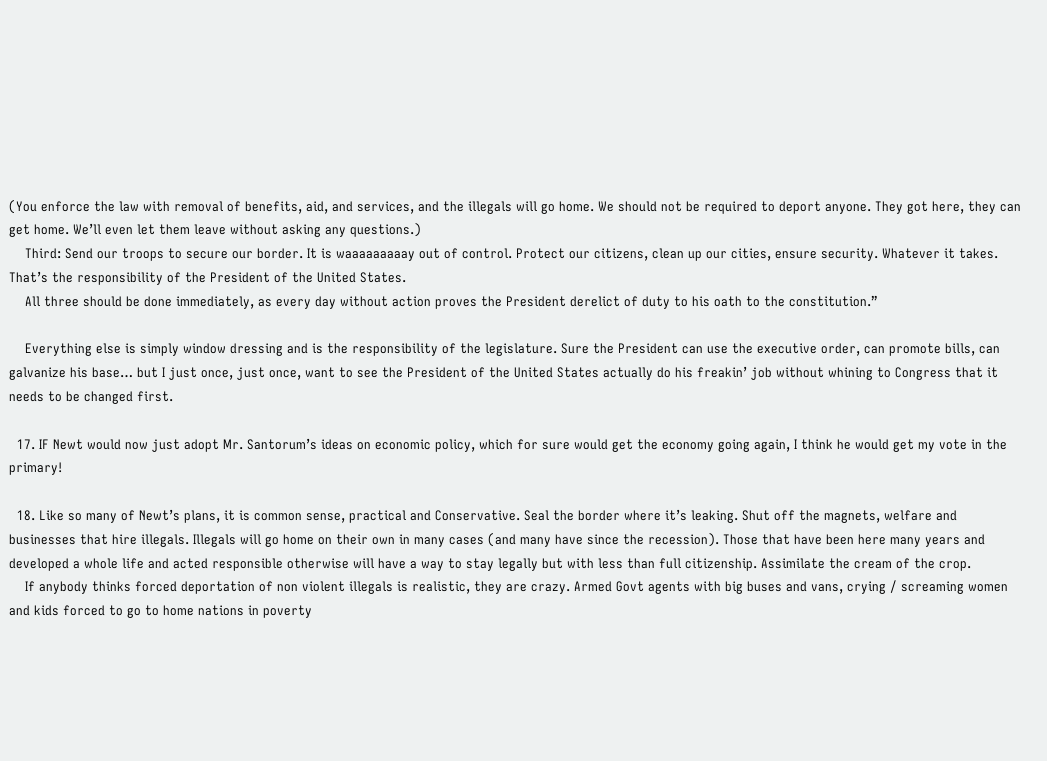(You enforce the law with removal of benefits, aid, and services, and the illegals will go home. We should not be required to deport anyone. They got here, they can get home. We’ll even let them leave without asking any questions.)
    Third: Send our troops to secure our border. It is waaaaaaaaay out of control. Protect our citizens, clean up our cities, ensure security. Whatever it takes. That’s the responsibility of the President of the United States.
    All three should be done immediately, as every day without action proves the President derelict of duty to his oath to the constitution.”

    Everything else is simply window dressing and is the responsibility of the legislature. Sure the President can use the executive order, can promote bills, can galvanize his base… but I just once, just once, want to see the President of the United States actually do his freakin’ job without whining to Congress that it needs to be changed first.

  17. IF Newt would now just adopt Mr. Santorum’s ideas on economic policy, which for sure would get the economy going again, I think he would get my vote in the primary!

  18. Like so many of Newt’s plans, it is common sense, practical and Conservative. Seal the border where it’s leaking. Shut off the magnets, welfare and businesses that hire illegals. Illegals will go home on their own in many cases (and many have since the recession). Those that have been here many years and developed a whole life and acted responsible otherwise will have a way to stay legally but with less than full citizenship. Assimilate the cream of the crop.
    If anybody thinks forced deportation of non violent illegals is realistic, they are crazy. Armed Govt agents with big buses and vans, crying / screaming women and kids forced to go to home nations in poverty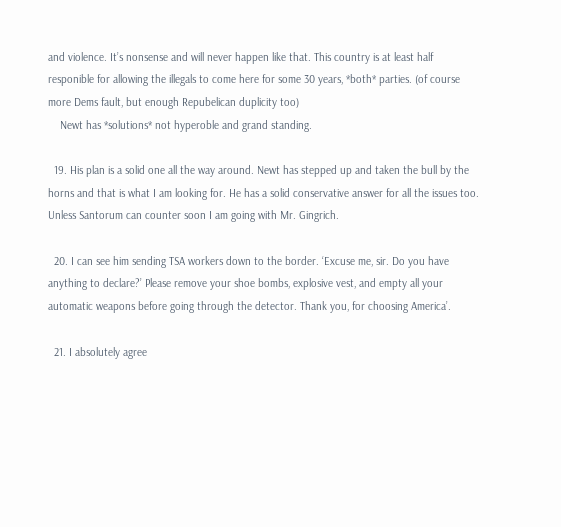and violence. It’s nonsense and will never happen like that. This country is at least half responible for allowing the illegals to come here for some 30 years, *both* parties. (of course more Dems fault, but enough Repubelican duplicity too)
    Newt has *solutions* not hyperoble and grand standing.

  19. His plan is a solid one all the way around. Newt has stepped up and taken the bull by the horns and that is what I am looking for. He has a solid conservative answer for all the issues too. Unless Santorum can counter soon I am going with Mr. Gingrich.

  20. I can see him sending TSA workers down to the border. ‘Excuse me, sir. Do you have anything to declare?’ Please remove your shoe bombs, explosive vest, and empty all your automatic weapons before going through the detector. Thank you, for choosing America’.

  21. I absolutely agree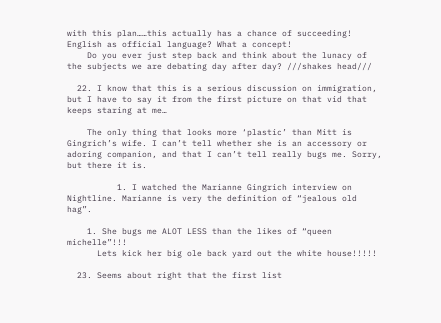with this plan……this actually has a chance of succeeding! English as official language? What a concept!
    Do you ever just step back and think about the lunacy of the subjects we are debating day after day? ///shakes head///

  22. I know that this is a serious discussion on immigration, but I have to say it from the first picture on that vid that keeps staring at me…

    The only thing that looks more ‘plastic’ than Mitt is Gingrich’s wife. I can’t tell whether she is an accessory or adoring companion, and that I can’t tell really bugs me. Sorry, but there it is.

          1. I watched the Marianne Gingrich interview on Nightline. Marianne is very the definition of “jealous old hag”.

    1. She bugs me ALOT LESS than the likes of “queen michelle”!!!
      Lets kick her big ole back yard out the white house!!!!!

  23. Seems about right that the first list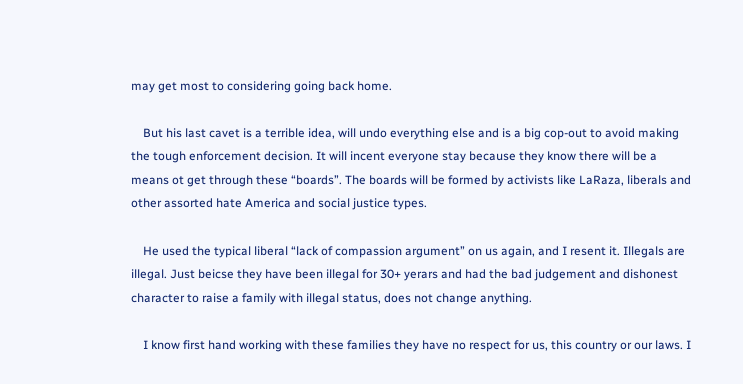may get most to considering going back home.

    But his last cavet is a terrible idea, will undo everything else and is a big cop-out to avoid making the tough enforcement decision. It will incent everyone stay because they know there will be a means ot get through these “boards”. The boards will be formed by activists like LaRaza, liberals and other assorted hate America and social justice types.

    He used the typical liberal “lack of compassion argument” on us again, and I resent it. Illegals are illegal. Just beicse they have been illegal for 30+ yerars and had the bad judgement and dishonest character to raise a family with illegal status, does not change anything.

    I know first hand working with these families they have no respect for us, this country or our laws. I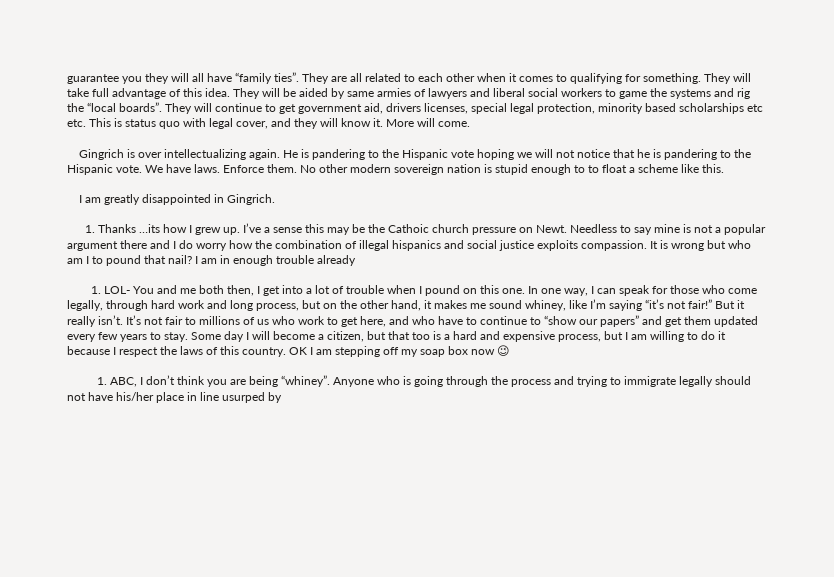guarantee you they will all have “family ties”. They are all related to each other when it comes to qualifying for something. They will take full advantage of this idea. They will be aided by same armies of lawyers and liberal social workers to game the systems and rig the “local boards”. They will continue to get government aid, drivers licenses, special legal protection, minority based scholarships etc etc. This is status quo with legal cover, and they will know it. More will come.

    Gingrich is over intellectualizing again. He is pandering to the Hispanic vote hoping we will not notice that he is pandering to the Hispanic vote. We have laws. Enforce them. No other modern sovereign nation is stupid enough to to float a scheme like this.

    I am greatly disappointed in Gingrich.

      1. Thanks …its how I grew up. I’ve a sense this may be the Cathoic church pressure on Newt. Needless to say mine is not a popular argument there and I do worry how the combination of illegal hispanics and social justice exploits compassion. It is wrong but who am I to pound that nail? I am in enough trouble already

        1. LOL- You and me both then, I get into a lot of trouble when I pound on this one. In one way, I can speak for those who come legally, through hard work and long process, but on the other hand, it makes me sound whiney, like I’m saying “it’s not fair!” But it really isn’t. It’s not fair to millions of us who work to get here, and who have to continue to “show our papers” and get them updated every few years to stay. Some day I will become a citizen, but that too is a hard and expensive process, but I am willing to do it because I respect the laws of this country. OK I am stepping off my soap box now 😉

          1. ABC, I don’t think you are being “whiney”. Anyone who is going through the process and trying to immigrate legally should not have his/her place in line usurped by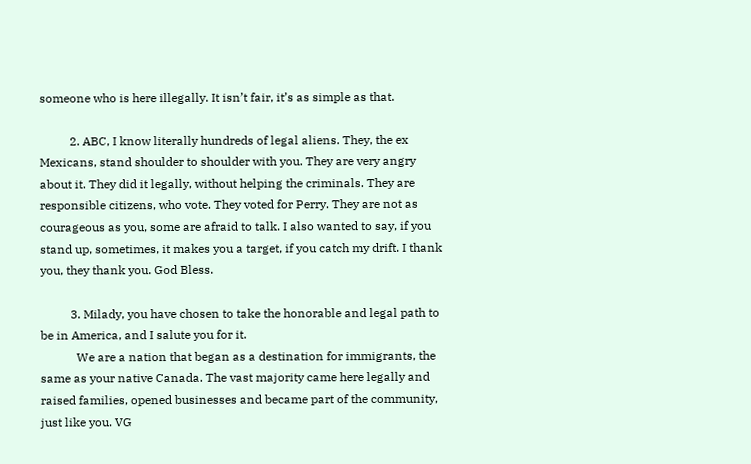someone who is here illegally. It isn’t fair, it’s as simple as that.

          2. ABC, I know literally hundreds of legal aliens. They, the ex Mexicans, stand shoulder to shoulder with you. They are very angry about it. They did it legally, without helping the criminals. They are responsible citizens, who vote. They voted for Perry. They are not as courageous as you, some are afraid to talk. I also wanted to say, if you stand up, sometimes, it makes you a target, if you catch my drift. I thank you, they thank you. God Bless.

          3. Milady, you have chosen to take the honorable and legal path to be in America, and I salute you for it.
            We are a nation that began as a destination for immigrants, the same as your native Canada. The vast majority came here legally and raised families, opened businesses and became part of the community, just like you. VG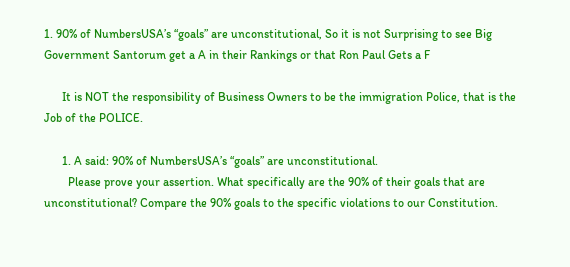1. 90% of NumbersUSA’s “goals” are unconstitutional, So it is not Surprising to see Big Government Santorum get a A in their Rankings or that Ron Paul Gets a F

      It is NOT the responsibility of Business Owners to be the immigration Police, that is the Job of the POLICE.

      1. A said: 90% of NumbersUSA’s “goals” are unconstitutional.
        Please prove your assertion. What specifically are the 90% of their goals that are unconstitutional? Compare the 90% goals to the specific violations to our Constitution.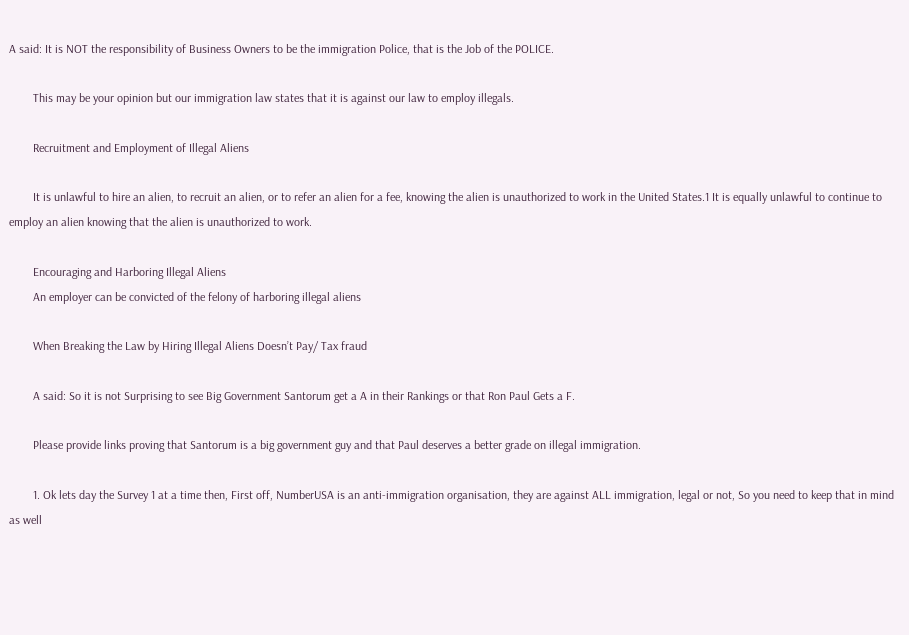A said: It is NOT the responsibility of Business Owners to be the immigration Police, that is the Job of the POLICE.

        This may be your opinion but our immigration law states that it is against our law to employ illegals.

        Recruitment and Employment of Illegal Aliens

        It is unlawful to hire an alien, to recruit an alien, or to refer an alien for a fee, knowing the alien is unauthorized to work in the United States.1 It is equally unlawful to continue to employ an alien knowing that the alien is unauthorized to work.

        Encouraging and Harboring Illegal Aliens
        An employer can be convicted of the felony of harboring illegal aliens

        When Breaking the Law by Hiring Illegal Aliens Doesn’t Pay/ Tax fraud

        A said: So it is not Surprising to see Big Government Santorum get a A in their Rankings or that Ron Paul Gets a F.

        Please provide links proving that Santorum is a big government guy and that Paul deserves a better grade on illegal immigration.

        1. Ok lets day the Survey 1 at a time then, First off, NumberUSA is an anti-immigration organisation, they are against ALL immigration, legal or not, So you need to keep that in mind as well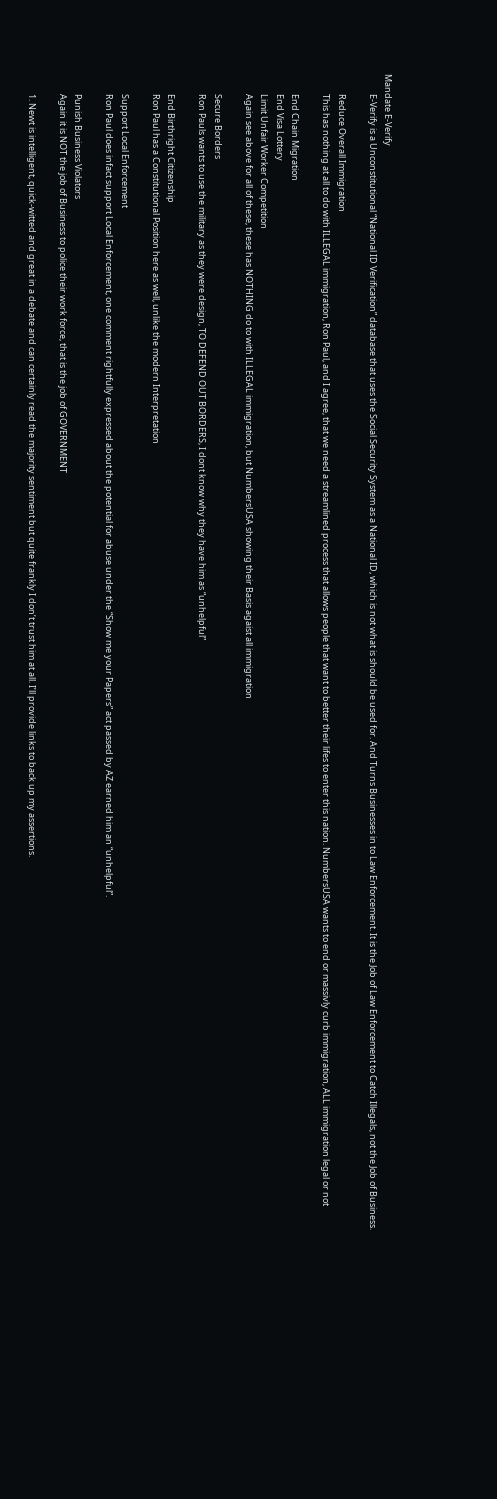Mandate E-Verify
          E-Verify is a Unconstitutional “National ID Verification” database that uses the Social Security System as a National ID, which is not what is should be used for. And Turns Businesses in to Law Enforcement. It is the Job of Law Enforcement to Catch Illegals, not the Job of Business.

          Reduce Overall Immigration
          This has nothing at all to do with ILLEGAL immigration, Ron Paul, and I agree, that we need a streamlined process that allows people that want to better their lifes to enter this nation. NumbersUSA wants to end or massivly curb immigration, ALL immigration legal or not

          End Chain Migration
          End Visa Lottery
          Limit Unfair Worker Competition
          Again see above for all of these, these has NOTHING do to with ILLEGAL immigration, but NumbersUSA showing their Basis agaist all immigration

          Secure Borders
          Ron Pauls wants to use the military as they were design, TO DEFEND OUT BORDERS, I dont know why they have him as “unhelpful”

          End Birthright Citizenship
          Ron Paul has a Constitutional Position here as well, unlike the modern Interpretation

          Support Local Enforcement
          Ron Paul does infact support Local Enforcement, one comment rightfully expressed about the potential for abuse under the “Show me your Papers” act passed by AZ earned him an “unhelpful”.

          Punish Business Violators
          Again it is NOT the job of Business to police their work force, that is the job of GOVERNMENT

          1. Newt is intelligent, quick-witted and great in a debate and can certainly read the majority sentiment but quite frankly I don’t trust him at all. I’ll provide links to back up my assertions.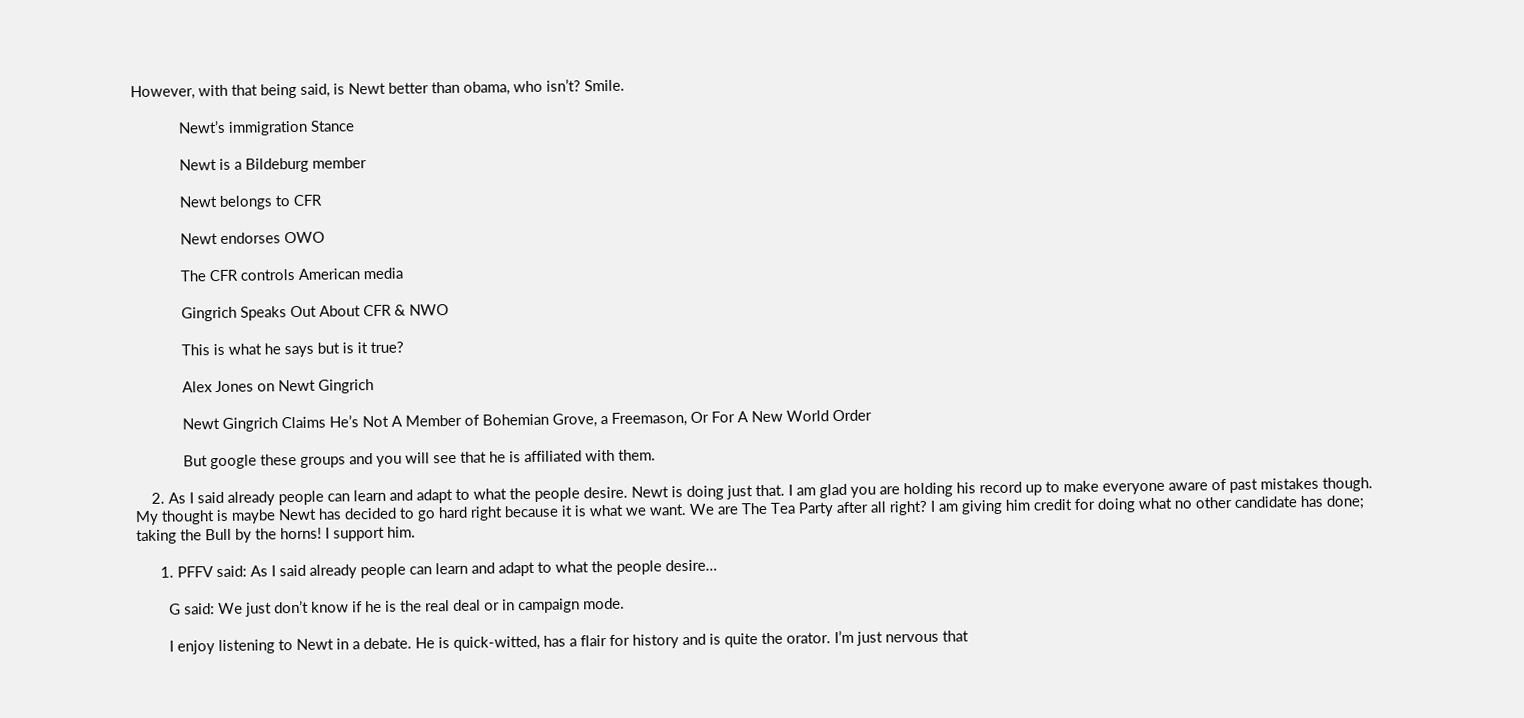However, with that being said, is Newt better than obama, who isn’t? Smile.

            Newt’s immigration Stance

            Newt is a Bildeburg member

            Newt belongs to CFR

            Newt endorses OWO

            The CFR controls American media

            Gingrich Speaks Out About CFR & NWO

            This is what he says but is it true?

            Alex Jones on Newt Gingrich

            Newt Gingrich Claims He’s Not A Member of Bohemian Grove, a Freemason, Or For A New World Order

            But google these groups and you will see that he is affiliated with them.

    2. As I said already people can learn and adapt to what the people desire. Newt is doing just that. I am glad you are holding his record up to make everyone aware of past mistakes though. My thought is maybe Newt has decided to go hard right because it is what we want. We are The Tea Party after all right? I am giving him credit for doing what no other candidate has done; taking the Bull by the horns! I support him.

      1. PFFV said: As I said already people can learn and adapt to what the people desire…

        G said: We just don’t know if he is the real deal or in campaign mode.

        I enjoy listening to Newt in a debate. He is quick-witted, has a flair for history and is quite the orator. I’m just nervous that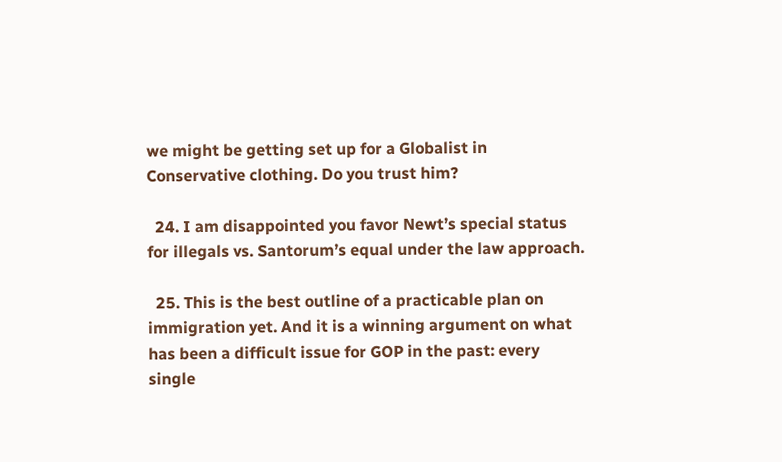we might be getting set up for a Globalist in Conservative clothing. Do you trust him?

  24. I am disappointed you favor Newt’s special status for illegals vs. Santorum’s equal under the law approach.

  25. This is the best outline of a practicable plan on immigration yet. And it is a winning argument on what has been a difficult issue for GOP in the past: every single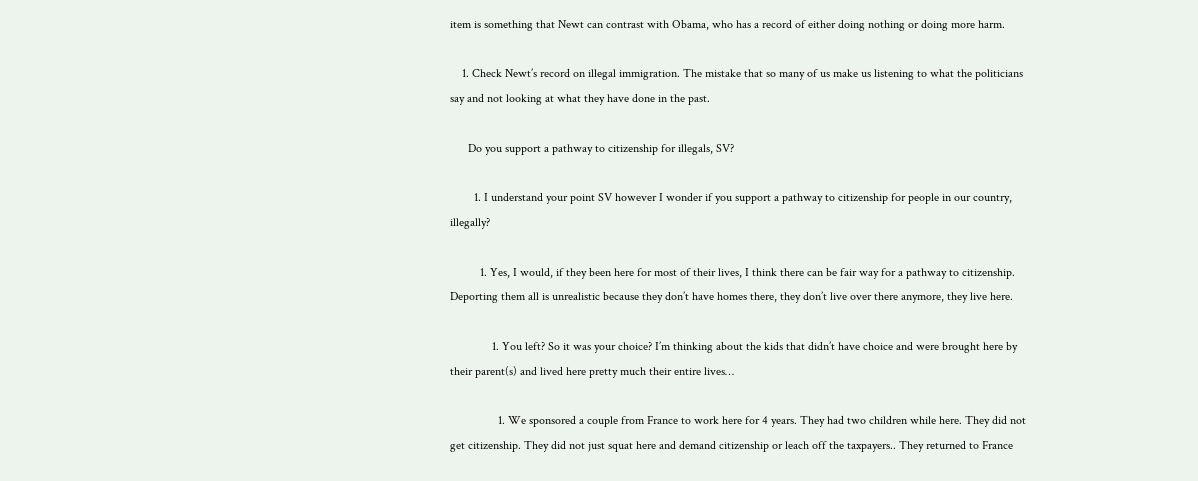item is something that Newt can contrast with Obama, who has a record of either doing nothing or doing more harm.

    1. Check Newt’s record on illegal immigration. The mistake that so many of us make us listening to what the politicians say and not looking at what they have done in the past.

      Do you support a pathway to citizenship for illegals, SV?

        1. I understand your point SV however I wonder if you support a pathway to citizenship for people in our country, illegally?

          1. Yes, I would, if they been here for most of their lives, I think there can be fair way for a pathway to citizenship. Deporting them all is unrealistic because they don’t have homes there, they don’t live over there anymore, they live here.

              1. You left? So it was your choice? I’m thinking about the kids that didn’t have choice and were brought here by their parent(s) and lived here pretty much their entire lives…

                1. We sponsored a couple from France to work here for 4 years. They had two children while here. They did not get citizenship. They did not just squat here and demand citizenship or leach off the taxpayers.. They returned to France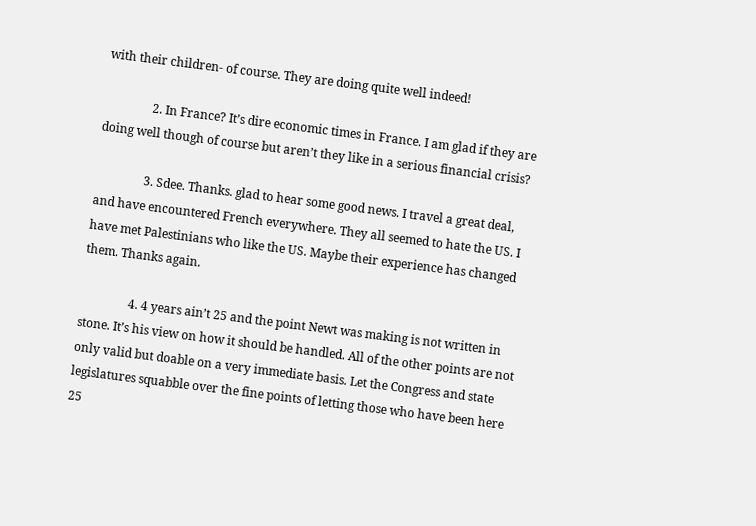with their children- of course. They are doing quite well indeed!

                2. In France? It’s dire economic times in France. I am glad if they are doing well though of course but aren’t they like in a serious financial crisis?

                3. Sdee. Thanks. glad to hear some good news. I travel a great deal, and have encountered French everywhere. They all seemed to hate the US. I have met Palestinians who like the US. Maybe their experience has changed them. Thanks again.

                4. 4 years ain’t 25 and the point Newt was making is not written in stone. It’s his view on how it should be handled. All of the other points are not only valid but doable on a very immediate basis. Let the Congress and state legislatures squabble over the fine points of letting those who have been here 25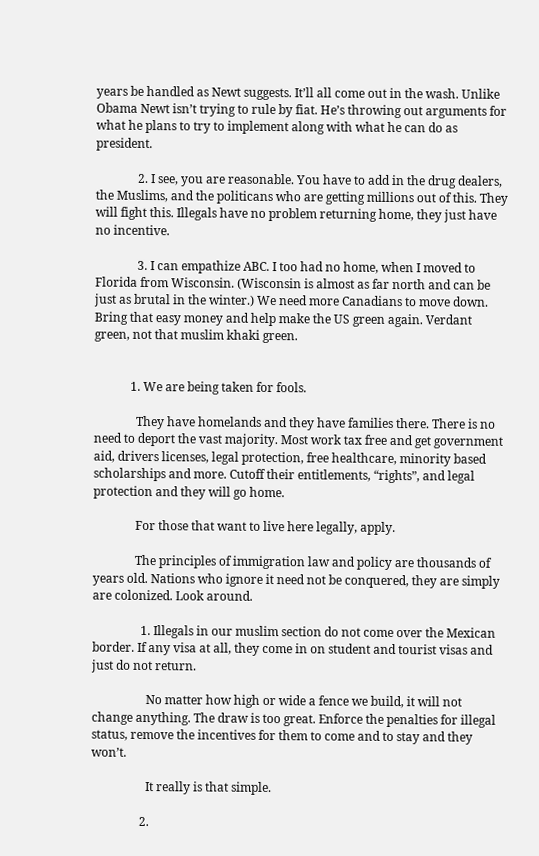years be handled as Newt suggests. It’ll all come out in the wash. Unlike Obama Newt isn’t trying to rule by fiat. He’s throwing out arguments for what he plans to try to implement along with what he can do as president.

              2. I see, you are reasonable. You have to add in the drug dealers, the Muslims, and the politicans who are getting millions out of this. They will fight this. Illegals have no problem returning home, they just have no incentive.

              3. I can empathize ABC. I too had no home, when I moved to Florida from Wisconsin. (Wisconsin is almost as far north and can be just as brutal in the winter.) We need more Canadians to move down. Bring that easy money and help make the US green again. Verdant green, not that muslim khaki green.


            1. We are being taken for fools.

              They have homelands and they have families there. There is no need to deport the vast majority. Most work tax free and get government aid, drivers licenses, legal protection, free healthcare, minority based scholarships and more. Cutoff their entitlements, “rights”, and legal protection and they will go home.

              For those that want to live here legally, apply.

              The principles of immigration law and policy are thousands of years old. Nations who ignore it need not be conquered, they are simply are colonized. Look around.

                1. Illegals in our muslim section do not come over the Mexican border. If any visa at all, they come in on student and tourist visas and just do not return.

                  No matter how high or wide a fence we build, it will not change anything. The draw is too great. Enforce the penalties for illegal status, remove the incentives for them to come and to stay and they won’t.

                  It really is that simple.

                2.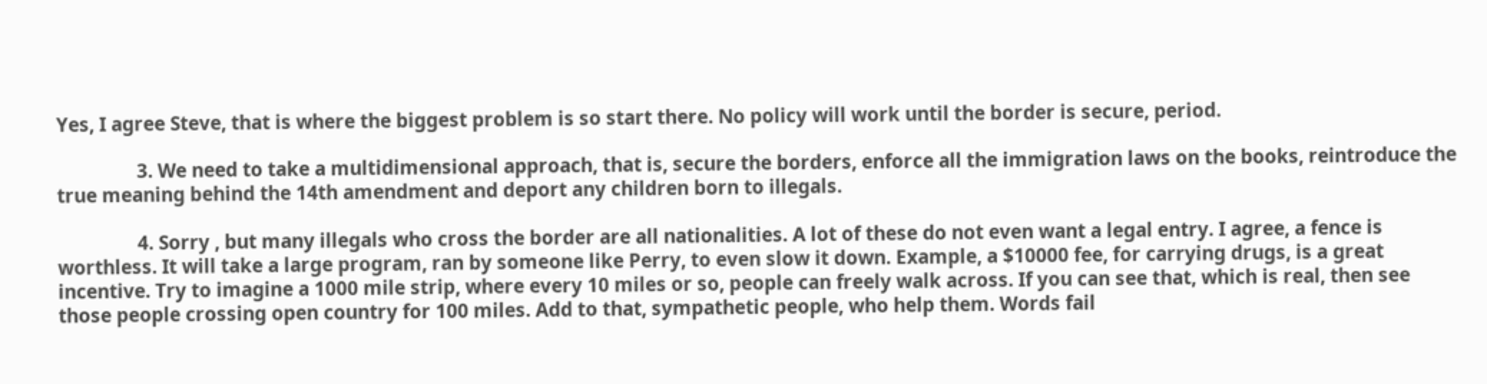Yes, I agree Steve, that is where the biggest problem is so start there. No policy will work until the border is secure, period.

                3. We need to take a multidimensional approach, that is, secure the borders, enforce all the immigration laws on the books, reintroduce the true meaning behind the 14th amendment and deport any children born to illegals.

                4. Sorry , but many illegals who cross the border are all nationalities. A lot of these do not even want a legal entry. I agree, a fence is worthless. It will take a large program, ran by someone like Perry, to even slow it down. Example, a $10000 fee, for carrying drugs, is a great incentive. Try to imagine a 1000 mile strip, where every 10 miles or so, people can freely walk across. If you can see that, which is real, then see those people crossing open country for 100 miles. Add to that, sympathetic people, who help them. Words fail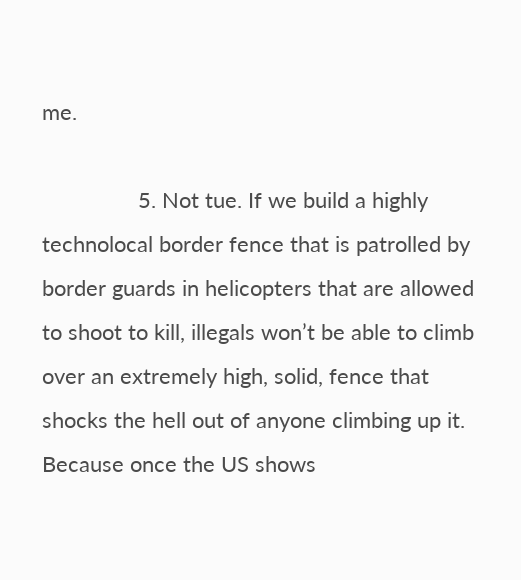me.

                5. Not tue. If we build a highly technolocal border fence that is patrolled by border guards in helicopters that are allowed to shoot to kill, illegals won’t be able to climb over an extremely high, solid, fence that shocks the hell out of anyone climbing up it. Because once the US shows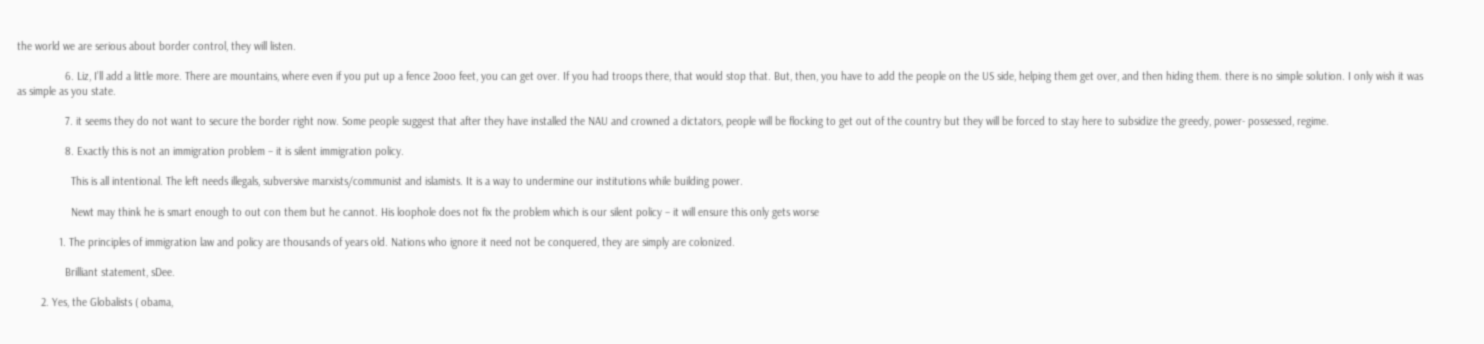the world we are serious about border control, they will listen.

                6. Liz, I’ll add a little more. There are mountains, where even if you put up a fence 2ooo feet, you can get over. If you had troops there, that would stop that. But, then, you have to add the people on the US side, helping them get over, and then hiding them. there is no simple solution. I only wish it was as simple as you state.

                7. it seems they do not want to secure the border right now. Some people suggest that after they have installed the NAU and crowned a dictators, people will be flocking to get out of the country but they will be forced to stay here to subsidize the greedy, power- possessed, regime.

                8. Exactly this is not an immigration problem – it is silent immigration policy.

                  This is all intentional. The left needs illegals, subversive marxists/communist and islamists. It is a way to undermine our institutions while building power.

                  Newt may think he is smart enough to out con them but he cannot. His loophole does not fix the problem which is our silent policy – it will ensure this only gets worse

              1. The principles of immigration law and policy are thousands of years old. Nations who ignore it need not be conquered, they are simply are colonized.

                Brilliant statement, sDee.

        2. Yes, the Globalists ( obama,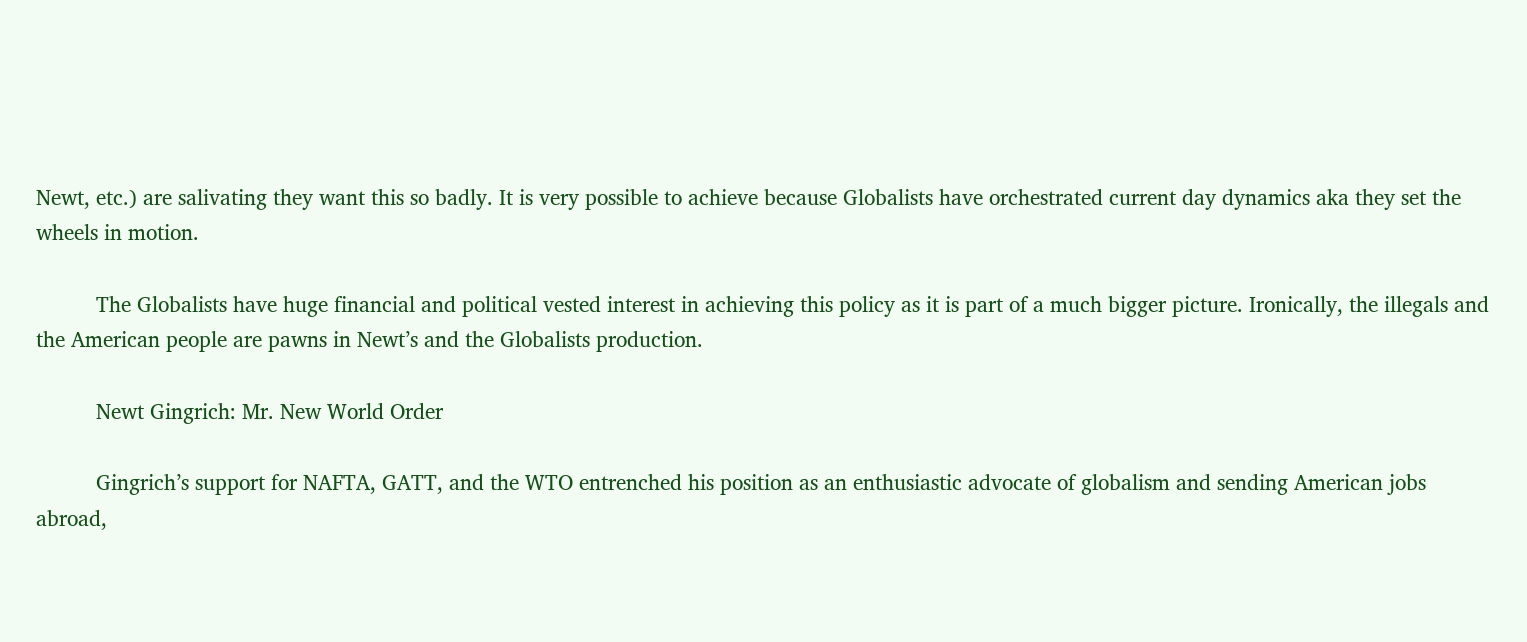Newt, etc.) are salivating they want this so badly. It is very possible to achieve because Globalists have orchestrated current day dynamics aka they set the wheels in motion.

          The Globalists have huge financial and political vested interest in achieving this policy as it is part of a much bigger picture. Ironically, the illegals and the American people are pawns in Newt’s and the Globalists production.

          Newt Gingrich: Mr. New World Order

          Gingrich’s support for NAFTA, GATT, and the WTO entrenched his position as an enthusiastic advocate of globalism and sending American jobs abroad,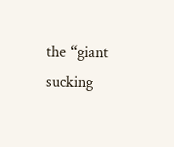the “giant sucking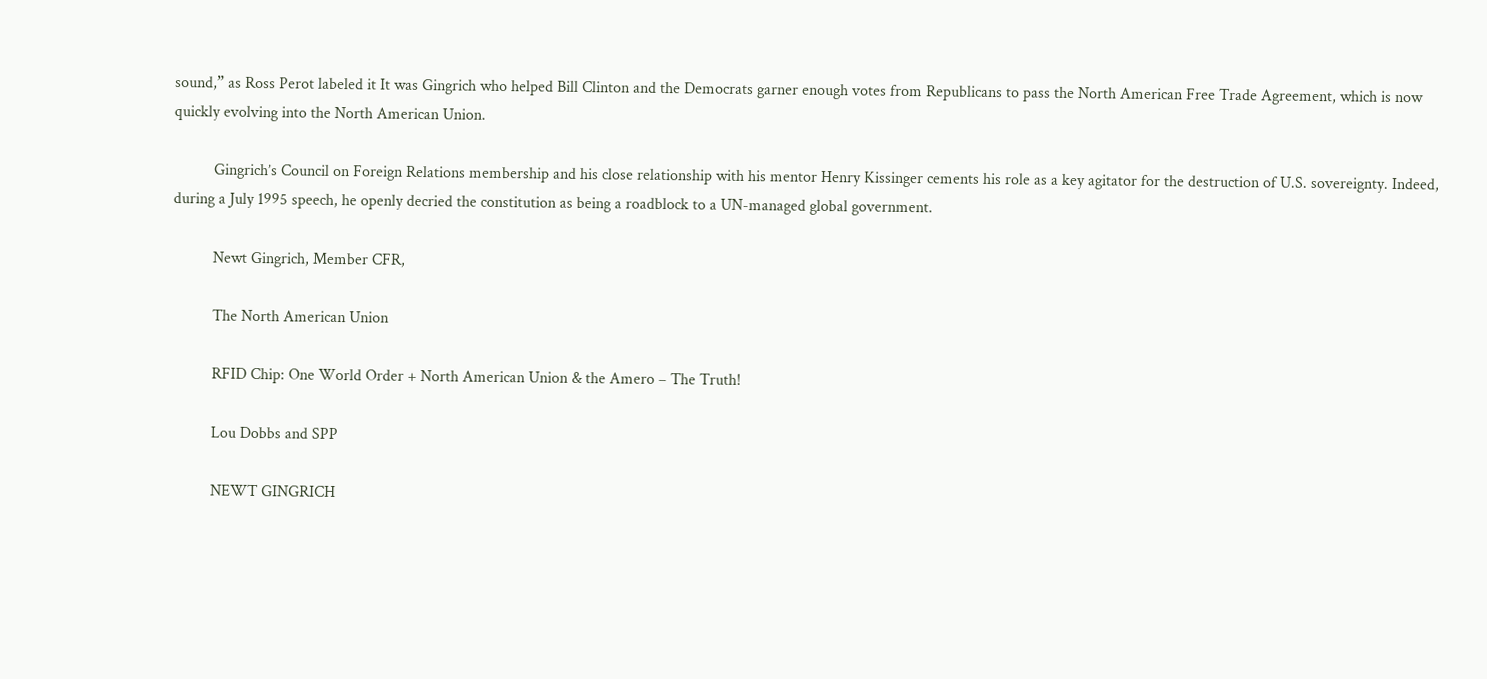sound,” as Ross Perot labeled it It was Gingrich who helped Bill Clinton and the Democrats garner enough votes from Republicans to pass the North American Free Trade Agreement, which is now quickly evolving into the North American Union.

          Gingrich’s Council on Foreign Relations membership and his close relationship with his mentor Henry Kissinger cements his role as a key agitator for the destruction of U.S. sovereignty. Indeed, during a July 1995 speech, he openly decried the constitution as being a roadblock to a UN-managed global government.

          Newt Gingrich, Member CFR,

          The North American Union

          RFID Chip: One World Order + North American Union & the Amero – The Truth!

          Lou Dobbs and SPP

          NEWT GINGRICH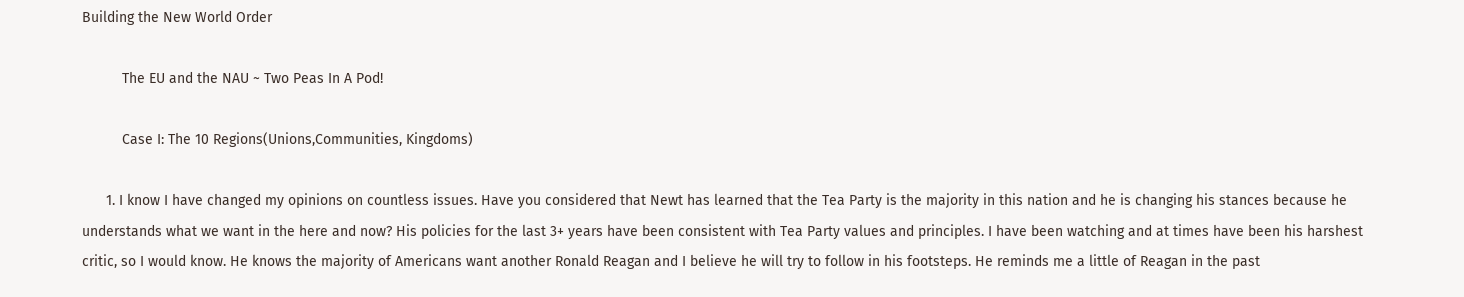Building the New World Order

          The EU and the NAU ~ Two Peas In A Pod!

          Case I: The 10 Regions(Unions,Communities, Kingdoms)

      1. I know I have changed my opinions on countless issues. Have you considered that Newt has learned that the Tea Party is the majority in this nation and he is changing his stances because he understands what we want in the here and now? His policies for the last 3+ years have been consistent with Tea Party values and principles. I have been watching and at times have been his harshest critic, so I would know. He knows the majority of Americans want another Ronald Reagan and I believe he will try to follow in his footsteps. He reminds me a little of Reagan in the past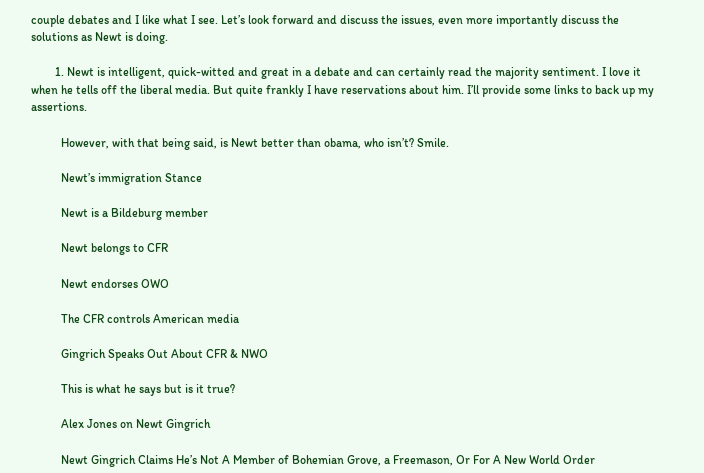couple debates and I like what I see. Let’s look forward and discuss the issues, even more importantly discuss the solutions as Newt is doing.

        1. Newt is intelligent, quick-witted and great in a debate and can certainly read the majority sentiment. I love it when he tells off the liberal media. But quite frankly I have reservations about him. I’ll provide some links to back up my assertions.

          However, with that being said, is Newt better than obama, who isn’t? Smile.

          Newt’s immigration Stance

          Newt is a Bildeburg member

          Newt belongs to CFR

          Newt endorses OWO

          The CFR controls American media

          Gingrich Speaks Out About CFR & NWO

          This is what he says but is it true?

          Alex Jones on Newt Gingrich

          Newt Gingrich Claims He’s Not A Member of Bohemian Grove, a Freemason, Or For A New World Order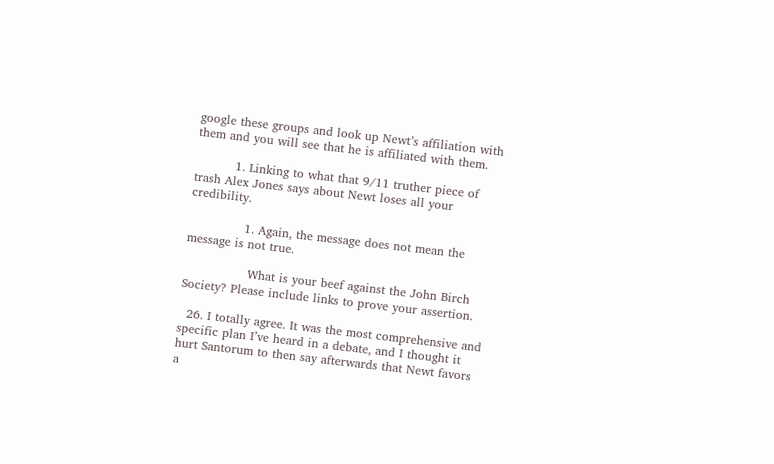google these groups and look up Newt’s affiliation with them and you will see that he is affiliated with them.

          1. Linking to what that 9/11 truther piece of trash Alex Jones says about Newt loses all your credibility.

              1. Again, the message does not mean the message is not true.

                What is your beef against the John Birch Society? Please include links to prove your assertion.

  26. I totally agree. It was the most comprehensive and specific plan I’ve heard in a debate, and I thought it hurt Santorum to then say afterwards that Newt favors a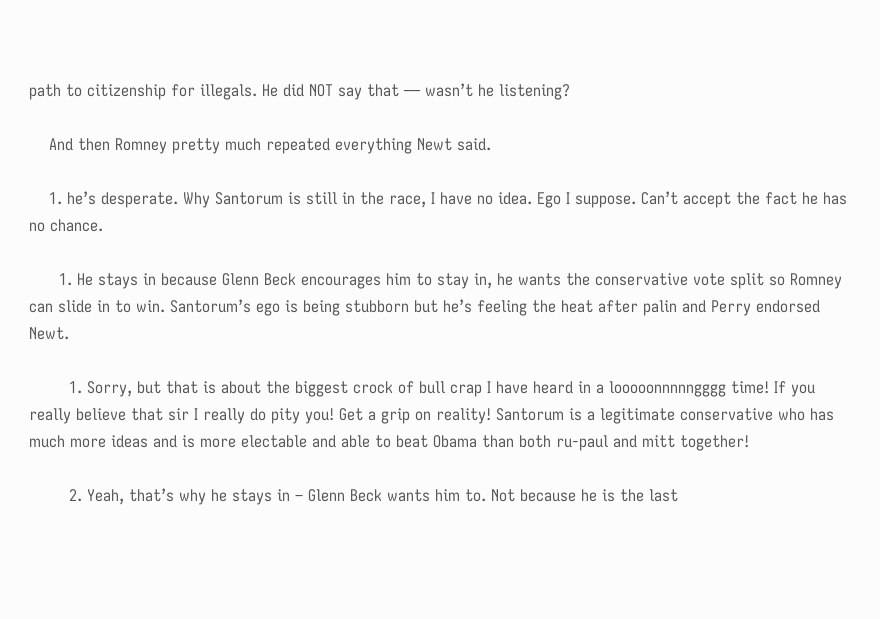path to citizenship for illegals. He did NOT say that — wasn’t he listening?

    And then Romney pretty much repeated everything Newt said.

    1. he’s desperate. Why Santorum is still in the race, I have no idea. Ego I suppose. Can’t accept the fact he has no chance.

      1. He stays in because Glenn Beck encourages him to stay in, he wants the conservative vote split so Romney can slide in to win. Santorum’s ego is being stubborn but he’s feeling the heat after palin and Perry endorsed Newt.

        1. Sorry, but that is about the biggest crock of bull crap I have heard in a looooonnnnngggg time! If you really believe that sir I really do pity you! Get a grip on reality! Santorum is a legitimate conservative who has much more ideas and is more electable and able to beat Obama than both ru-paul and mitt together!

        2. Yeah, that’s why he stays in – Glenn Beck wants him to. Not because he is the last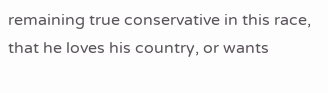remaining true conservative in this race, that he loves his country, or wants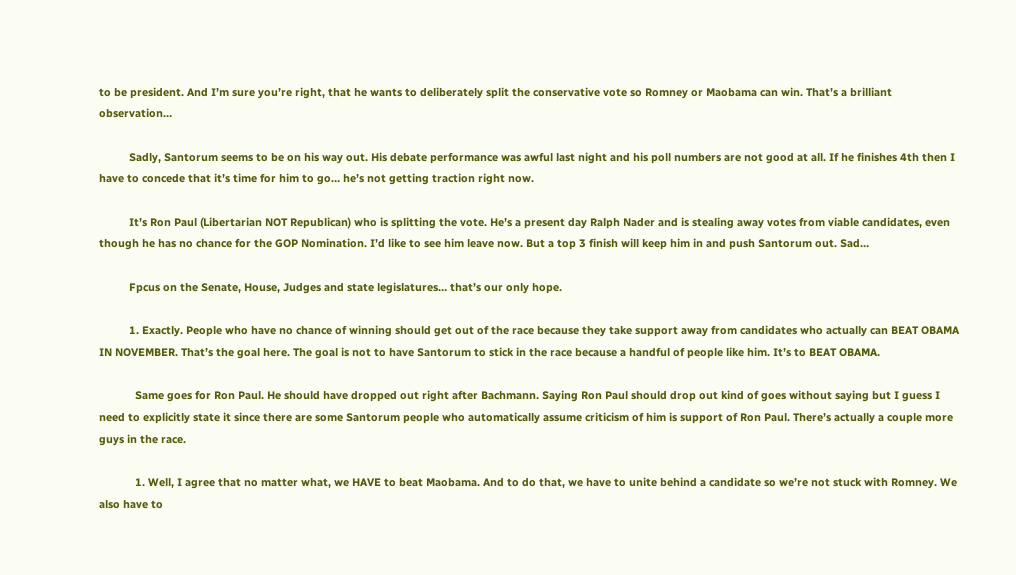to be president. And I’m sure you’re right, that he wants to deliberately split the conservative vote so Romney or Maobama can win. That’s a brilliant observation…

          Sadly, Santorum seems to be on his way out. His debate performance was awful last night and his poll numbers are not good at all. If he finishes 4th then I have to concede that it’s time for him to go… he’s not getting traction right now.

          It’s Ron Paul (Libertarian NOT Republican) who is splitting the vote. He’s a present day Ralph Nader and is stealing away votes from viable candidates, even though he has no chance for the GOP Nomination. I’d like to see him leave now. But a top 3 finish will keep him in and push Santorum out. Sad…

          Fpcus on the Senate, House, Judges and state legislatures… that’s our only hope.

          1. Exactly. People who have no chance of winning should get out of the race because they take support away from candidates who actually can BEAT OBAMA IN NOVEMBER. That’s the goal here. The goal is not to have Santorum to stick in the race because a handful of people like him. It’s to BEAT OBAMA.

            Same goes for Ron Paul. He should have dropped out right after Bachmann. Saying Ron Paul should drop out kind of goes without saying but I guess I need to explicitly state it since there are some Santorum people who automatically assume criticism of him is support of Ron Paul. There’s actually a couple more guys in the race.

            1. Well, I agree that no matter what, we HAVE to beat Maobama. And to do that, we have to unite behind a candidate so we’re not stuck with Romney. We also have to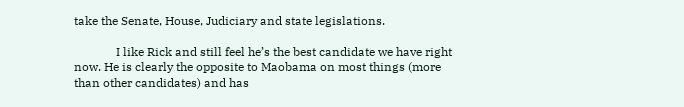take the Senate, House, Judiciary and state legislations.

              I like Rick and still feel he’s the best candidate we have right now. He is clearly the opposite to Maobama on most things (more than other candidates) and has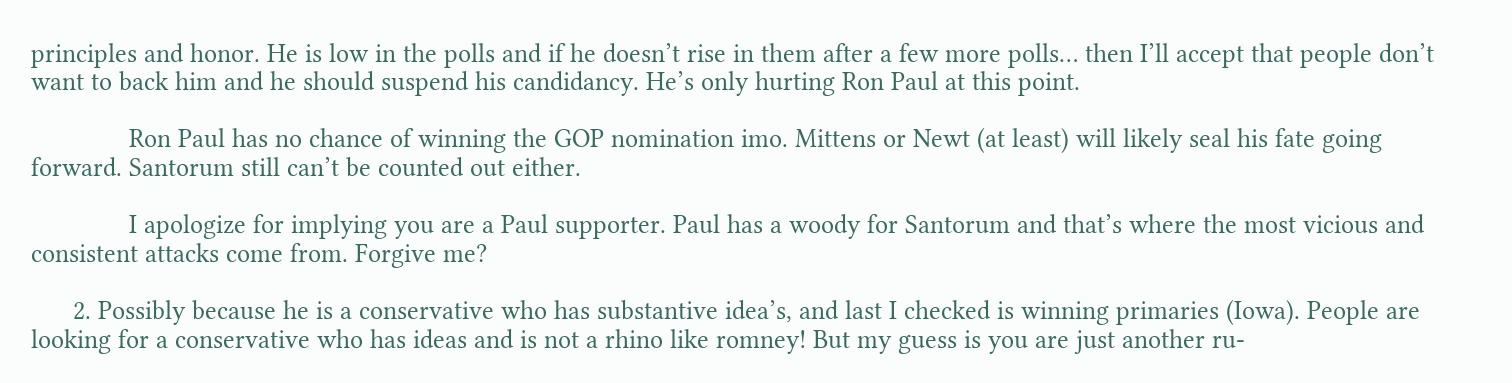principles and honor. He is low in the polls and if he doesn’t rise in them after a few more polls… then I’ll accept that people don’t want to back him and he should suspend his candidancy. He’s only hurting Ron Paul at this point.

              Ron Paul has no chance of winning the GOP nomination imo. Mittens or Newt (at least) will likely seal his fate going forward. Santorum still can’t be counted out either.

              I apologize for implying you are a Paul supporter. Paul has a woody for Santorum and that’s where the most vicious and consistent attacks come from. Forgive me?

      2. Possibly because he is a conservative who has substantive idea’s, and last I checked is winning primaries (Iowa). People are looking for a conservative who has ideas and is not a rhino like romney! But my guess is you are just another ru-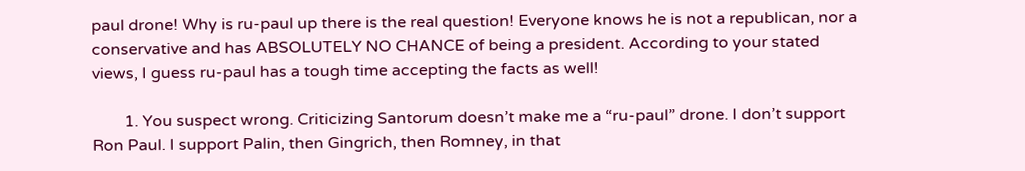paul drone! Why is ru-paul up there is the real question! Everyone knows he is not a republican, nor a conservative and has ABSOLUTELY NO CHANCE of being a president. According to your stated views, I guess ru-paul has a tough time accepting the facts as well!

        1. You suspect wrong. Criticizing Santorum doesn’t make me a “ru-paul” drone. I don’t support Ron Paul. I support Palin, then Gingrich, then Romney, in that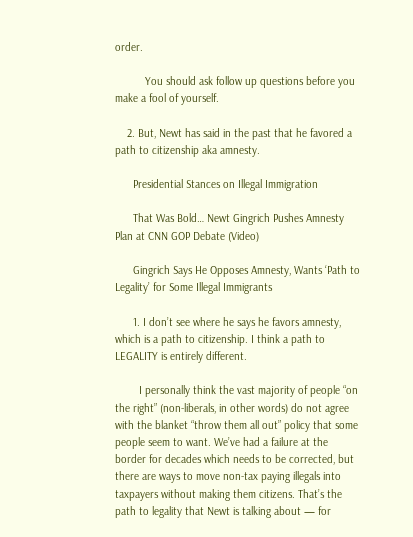order.

          You should ask follow up questions before you make a fool of yourself.

    2. But, Newt has said in the past that he favored a path to citizenship aka amnesty.

      Presidential Stances on Illegal Immigration

      That Was Bold… Newt Gingrich Pushes Amnesty Plan at CNN GOP Debate (Video)

      Gingrich Says He Opposes Amnesty, Wants ‘Path to Legality’ for Some Illegal Immigrants

      1. I don’t see where he says he favors amnesty, which is a path to citizenship. I think a path to LEGALITY is entirely different.

        I personally think the vast majority of people “on the right” (non-liberals, in other words) do not agree with the blanket “throw them all out” policy that some people seem to want. We’ve had a failure at the border for decades which needs to be corrected, but there are ways to move non-tax paying illegals into taxpayers without making them citizens. That’s the path to legality that Newt is talking about — for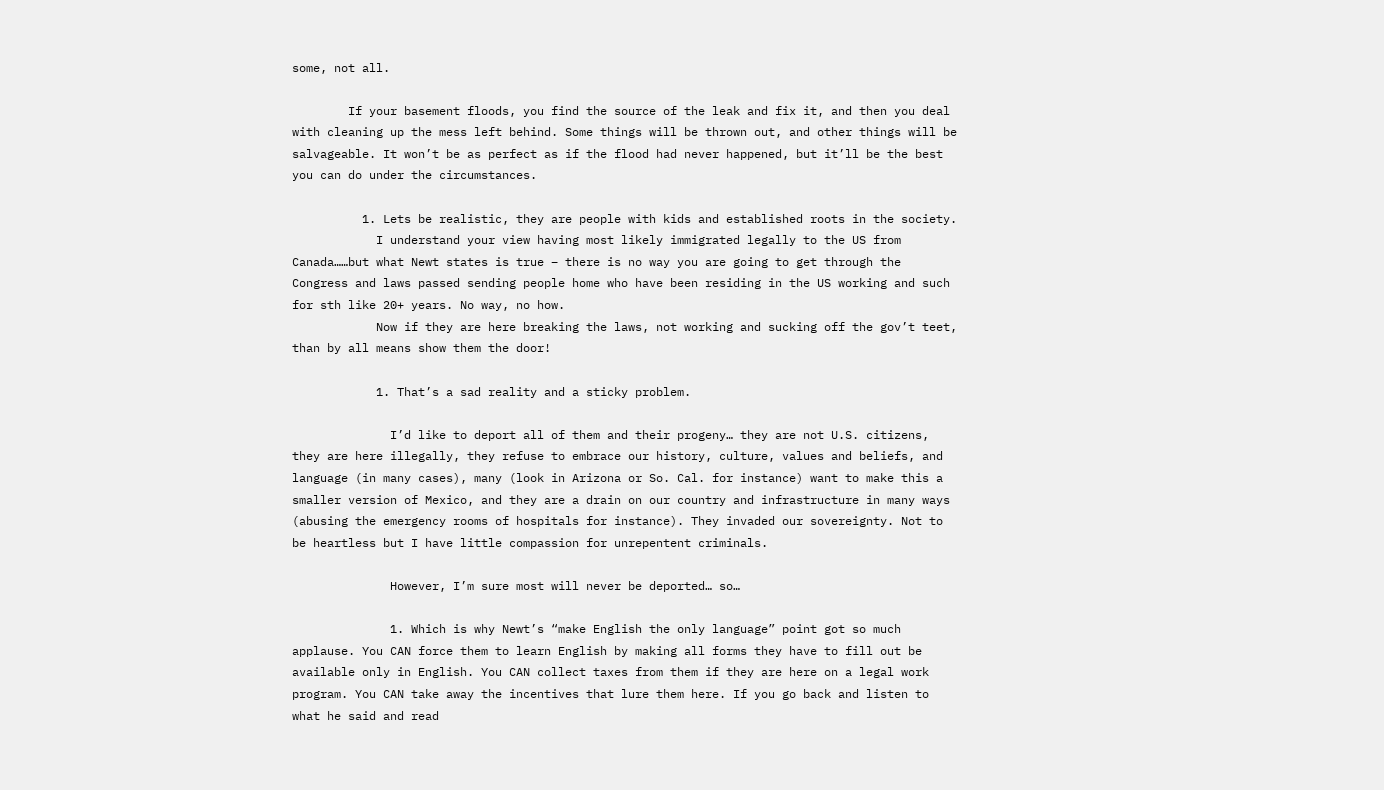some, not all.

        If your basement floods, you find the source of the leak and fix it, and then you deal with cleaning up the mess left behind. Some things will be thrown out, and other things will be salvageable. It won’t be as perfect as if the flood had never happened, but it’ll be the best you can do under the circumstances.

          1. Lets be realistic, they are people with kids and established roots in the society.
            I understand your view having most likely immigrated legally to the US from Canada……but what Newt states is true – there is no way you are going to get through the Congress and laws passed sending people home who have been residing in the US working and such for sth like 20+ years. No way, no how.
            Now if they are here breaking the laws, not working and sucking off the gov’t teet, than by all means show them the door!

            1. That’s a sad reality and a sticky problem.

              I’d like to deport all of them and their progeny… they are not U.S. citizens, they are here illegally, they refuse to embrace our history, culture, values and beliefs, and language (in many cases), many (look in Arizona or So. Cal. for instance) want to make this a smaller version of Mexico, and they are a drain on our country and infrastructure in many ways (abusing the emergency rooms of hospitals for instance). They invaded our sovereignty. Not to be heartless but I have little compassion for unrepentent criminals.

              However, I’m sure most will never be deported… so…

              1. Which is why Newt’s “make English the only language” point got so much applause. You CAN force them to learn English by making all forms they have to fill out be available only in English. You CAN collect taxes from them if they are here on a legal work program. You CAN take away the incentives that lure them here. If you go back and listen to what he said and read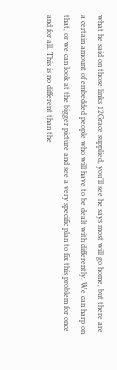what he said on those links 12Grace supplied, you’ll see he says most will go home, but there are a certain amount of embedded people who will have to be dealt with differently. We can harp on that, or we can look at the bigger picture and see a very specific plan to fix this problem for once and for all. This is no different than the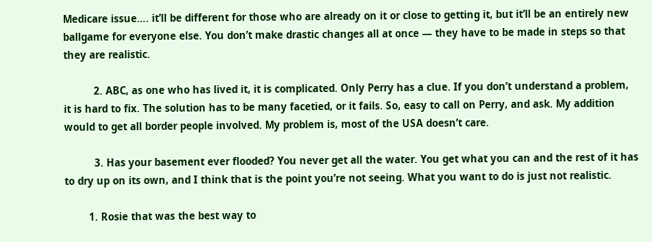Medicare issue…. it’ll be different for those who are already on it or close to getting it, but it’ll be an entirely new ballgame for everyone else. You don’t make drastic changes all at once — they have to be made in steps so that they are realistic.

          2. ABC, as one who has lived it, it is complicated. Only Perry has a clue. If you don’t understand a problem, it is hard to fix. The solution has to be many facetied, or it fails. So, easy to call on Perry, and ask. My addition would to get all border people involved. My problem is, most of the USA doesn’t care.

          3. Has your basement ever flooded? You never get all the water. You get what you can and the rest of it has to dry up on its own, and I think that is the point you’re not seeing. What you want to do is just not realistic.

        1. Rosie that was the best way to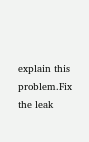explain this problem.Fix the leak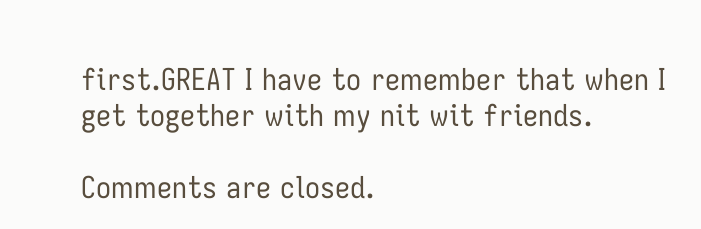first.GREAT I have to remember that when I get together with my nit wit friends.

Comments are closed.